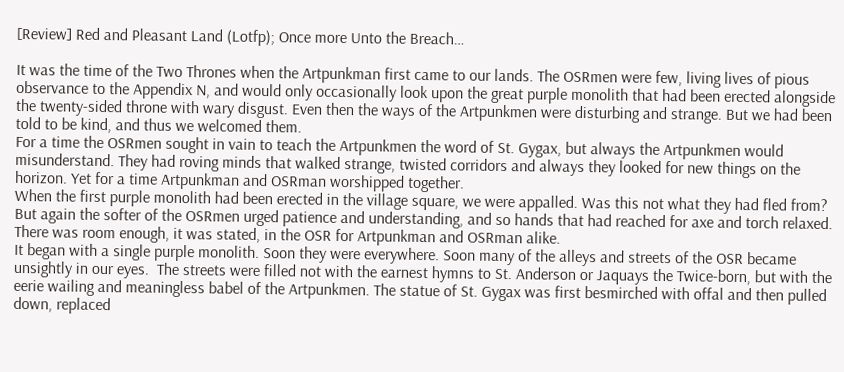[Review] Red and Pleasant Land (Lotfp); Once more Unto the Breach…

It was the time of the Two Thrones when the Artpunkman first came to our lands. The OSRmen were few, living lives of pious observance to the Appendix N, and would only occasionally look upon the great purple monolith that had been erected alongside the twenty-sided throne with wary disgust. Even then the ways of the Artpunkmen were disturbing and strange. But we had been told to be kind, and thus we welcomed them.
For a time the OSRmen sought in vain to teach the Artpunkmen the word of St. Gygax, but always the Artpunkmen would misunderstand. They had roving minds that walked strange, twisted corridors and always they looked for new things on the horizon. Yet for a time Artpunkman and OSRman worshipped together.
When the first purple monolith had been erected in the village square, we were appalled. Was this not what they had fled from? But again the softer of the OSRmen urged patience and understanding, and so hands that had reached for axe and torch relaxed. There was room enough, it was stated, in the OSR for Artpunkman and OSRman alike.
It began with a single purple monolith. Soon they were everywhere. Soon many of the alleys and streets of the OSR became unsightly in our eyes.  The streets were filled not with the earnest hymns to St. Anderson or Jaquays the Twice-born, but with the eerie wailing and meaningless babel of the Artpunkmen. The statue of St. Gygax was first besmirched with offal and then pulled down, replaced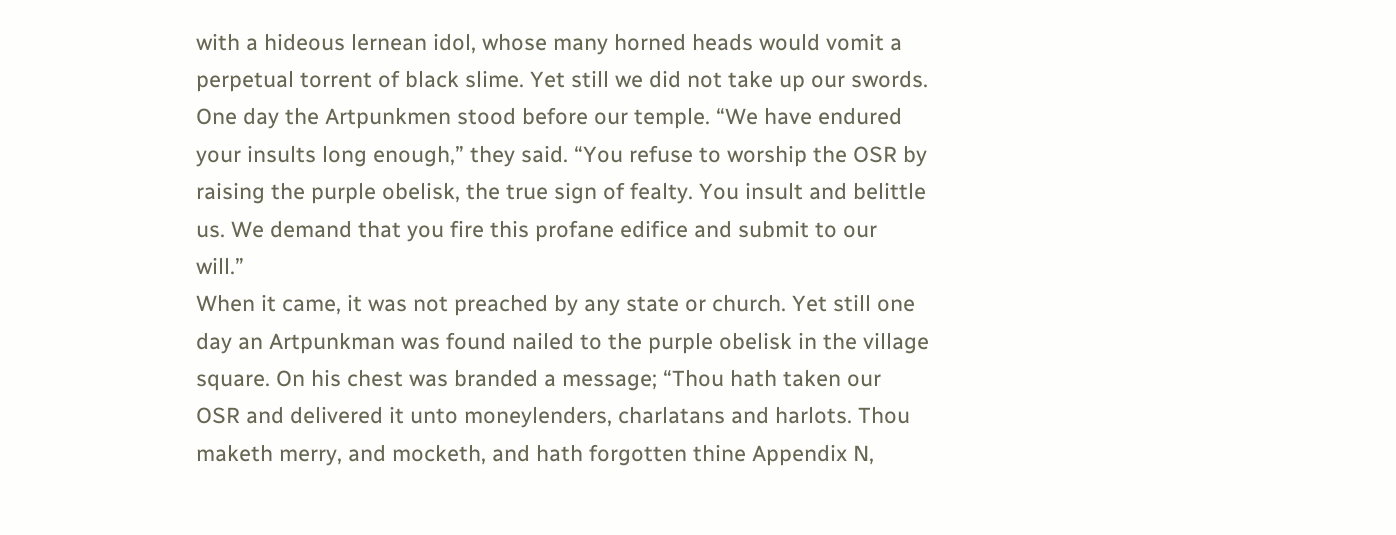with a hideous lernean idol, whose many horned heads would vomit a perpetual torrent of black slime. Yet still we did not take up our swords.
One day the Artpunkmen stood before our temple. “We have endured your insults long enough,” they said. “You refuse to worship the OSR by raising the purple obelisk, the true sign of fealty. You insult and belittle us. We demand that you fire this profane edifice and submit to our will.”
When it came, it was not preached by any state or church. Yet still one day an Artpunkman was found nailed to the purple obelisk in the village square. On his chest was branded a message; “Thou hath taken our OSR and delivered it unto moneylenders, charlatans and harlots. Thou maketh merry, and mocketh, and hath forgotten thine Appendix N,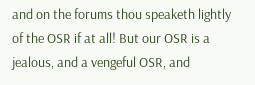and on the forums thou speaketh lightly of the OSR if at all! But our OSR is a jealous, and a vengeful OSR, and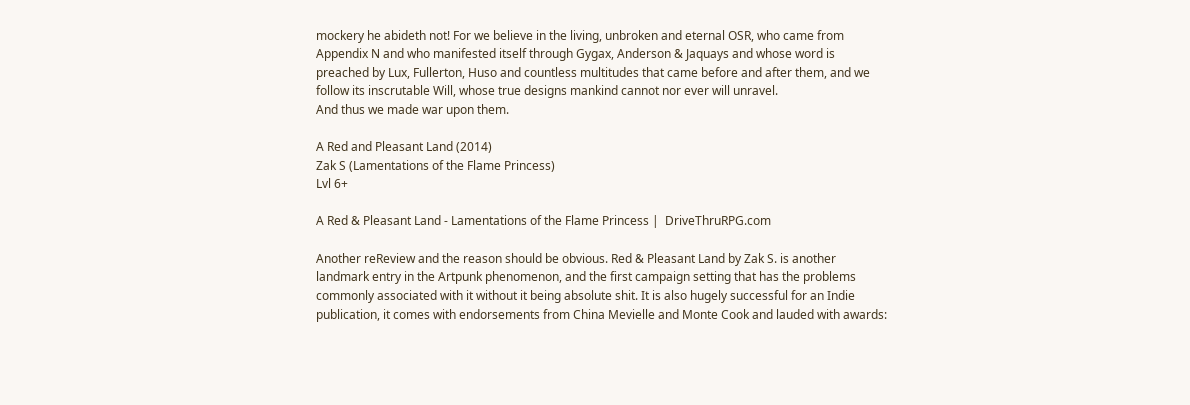mockery he abideth not! For we believe in the living, unbroken and eternal OSR, who came from Appendix N and who manifested itself through Gygax, Anderson & Jaquays and whose word is preached by Lux, Fullerton, Huso and countless multitudes that came before and after them, and we follow its inscrutable Will, whose true designs mankind cannot nor ever will unravel.
And thus we made war upon them.

A Red and Pleasant Land (2014)
Zak S (Lamentations of the Flame Princess)
Lvl 6+

A Red & Pleasant Land - Lamentations of the Flame Princess |  DriveThruRPG.com

Another reReview and the reason should be obvious. Red & Pleasant Land by Zak S. is another landmark entry in the Artpunk phenomenon, and the first campaign setting that has the problems commonly associated with it without it being absolute shit. It is also hugely successful for an Indie publication, it comes with endorsements from China Mevielle and Monte Cook and lauded with awards: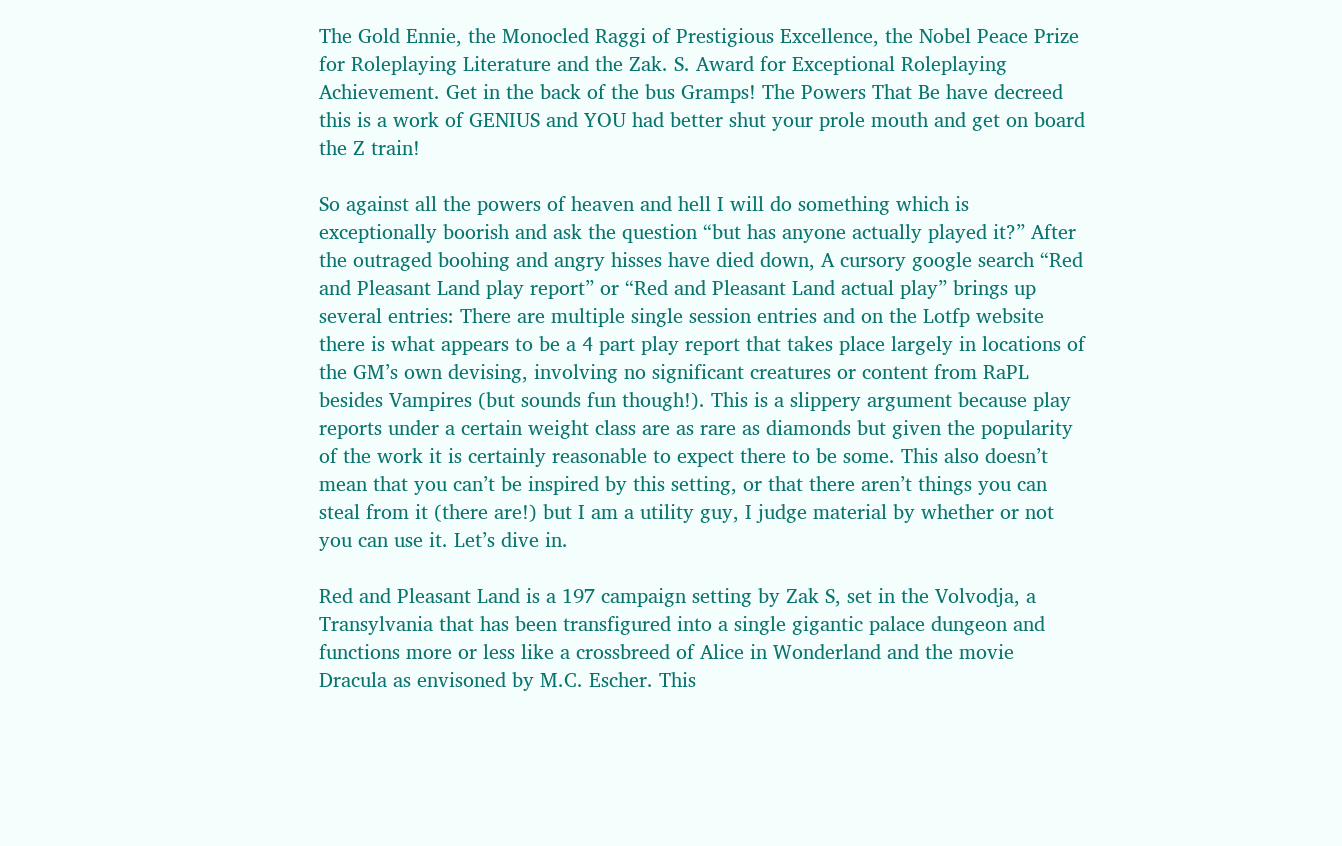The Gold Ennie, the Monocled Raggi of Prestigious Excellence, the Nobel Peace Prize for Roleplaying Literature and the Zak. S. Award for Exceptional Roleplaying Achievement. Get in the back of the bus Gramps! The Powers That Be have decreed this is a work of GENIUS and YOU had better shut your prole mouth and get on board the Z train!

So against all the powers of heaven and hell I will do something which is exceptionally boorish and ask the question “but has anyone actually played it?” After the outraged boohing and angry hisses have died down, A cursory google search “Red and Pleasant Land play report” or “Red and Pleasant Land actual play” brings up several entries: There are multiple single session entries and on the Lotfp website there is what appears to be a 4 part play report that takes place largely in locations of the GM’s own devising, involving no significant creatures or content from RaPL besides Vampires (but sounds fun though!). This is a slippery argument because play reports under a certain weight class are as rare as diamonds but given the popularity of the work it is certainly reasonable to expect there to be some. This also doesn’t mean that you can’t be inspired by this setting, or that there aren’t things you can steal from it (there are!) but I am a utility guy, I judge material by whether or not you can use it. Let’s dive in.

Red and Pleasant Land is a 197 campaign setting by Zak S, set in the Volvodja, a Transylvania that has been transfigured into a single gigantic palace dungeon and functions more or less like a crossbreed of Alice in Wonderland and the movie Dracula as envisoned by M.C. Escher. This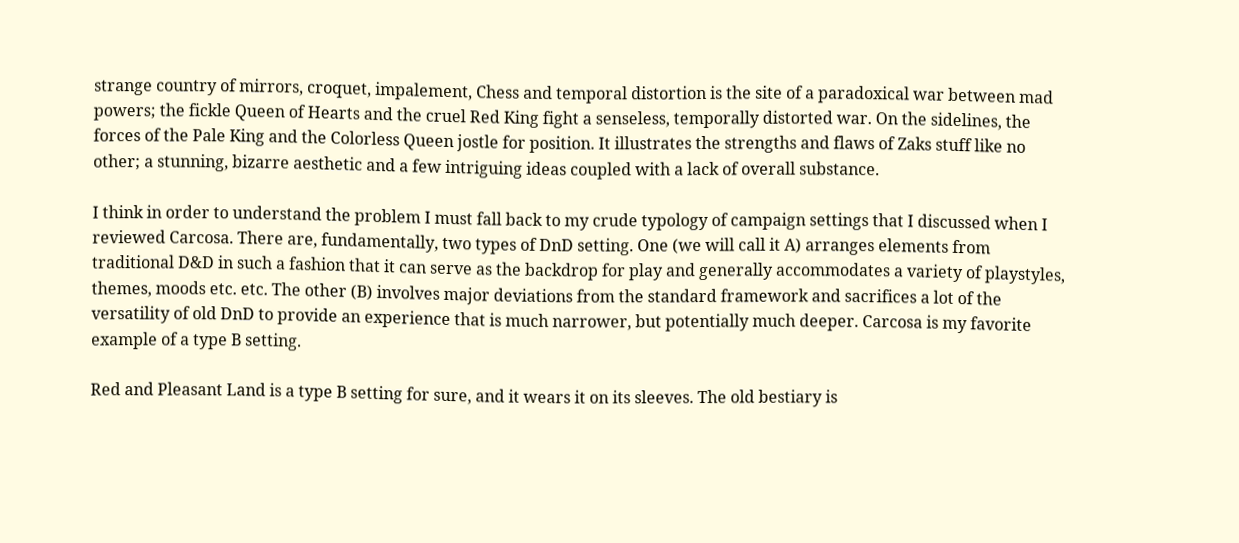strange country of mirrors, croquet, impalement, Chess and temporal distortion is the site of a paradoxical war between mad powers; the fickle Queen of Hearts and the cruel Red King fight a senseless, temporally distorted war. On the sidelines, the forces of the Pale King and the Colorless Queen jostle for position. It illustrates the strengths and flaws of Zaks stuff like no other; a stunning, bizarre aesthetic and a few intriguing ideas coupled with a lack of overall substance.

I think in order to understand the problem I must fall back to my crude typology of campaign settings that I discussed when I reviewed Carcosa. There are, fundamentally, two types of DnD setting. One (we will call it A) arranges elements from traditional D&D in such a fashion that it can serve as the backdrop for play and generally accommodates a variety of playstyles, themes, moods etc. etc. The other (B) involves major deviations from the standard framework and sacrifices a lot of the versatility of old DnD to provide an experience that is much narrower, but potentially much deeper. Carcosa is my favorite example of a type B setting.

Red and Pleasant Land is a type B setting for sure, and it wears it on its sleeves. The old bestiary is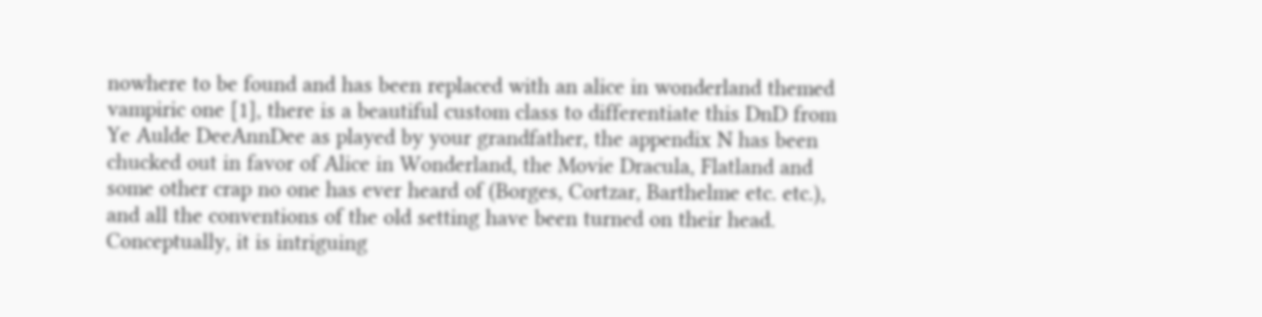nowhere to be found and has been replaced with an alice in wonderland themed vampiric one [1], there is a beautiful custom class to differentiate this DnD from Ye Aulde DeeAnnDee as played by your grandfather, the appendix N has been chucked out in favor of Alice in Wonderland, the Movie Dracula, Flatland and some other crap no one has ever heard of (Borges, Cortzar, Barthelme etc. etc.), and all the conventions of the old setting have been turned on their head. Conceptually, it is intriguing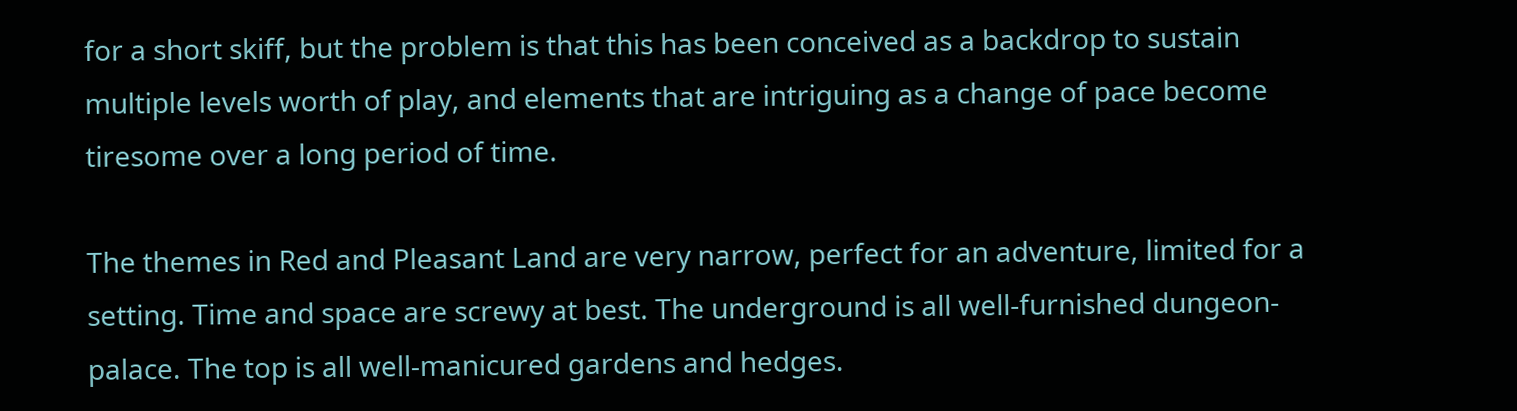for a short skiff, but the problem is that this has been conceived as a backdrop to sustain multiple levels worth of play, and elements that are intriguing as a change of pace become tiresome over a long period of time.

The themes in Red and Pleasant Land are very narrow, perfect for an adventure, limited for a setting. Time and space are screwy at best. The underground is all well-furnished dungeon-palace. The top is all well-manicured gardens and hedges.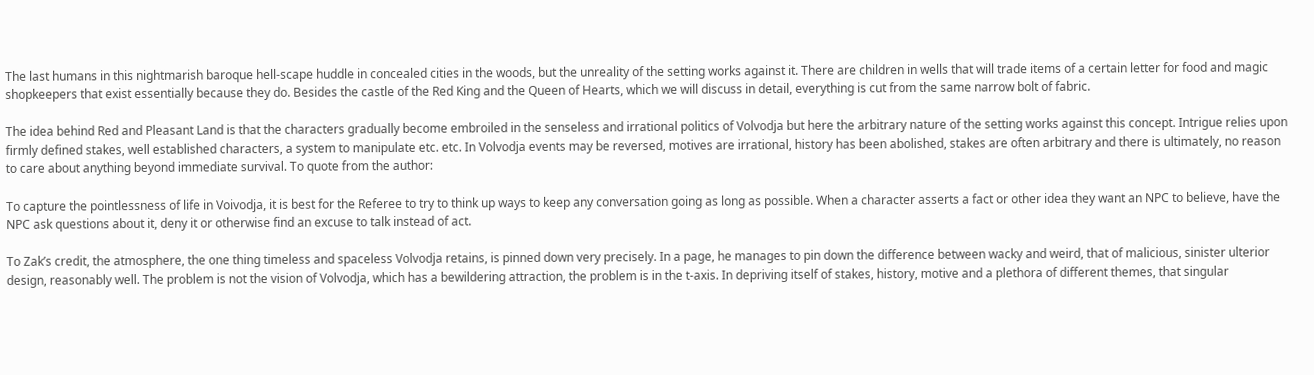The last humans in this nightmarish baroque hell-scape huddle in concealed cities in the woods, but the unreality of the setting works against it. There are children in wells that will trade items of a certain letter for food and magic shopkeepers that exist essentially because they do. Besides the castle of the Red King and the Queen of Hearts, which we will discuss in detail, everything is cut from the same narrow bolt of fabric.

The idea behind Red and Pleasant Land is that the characters gradually become embroiled in the senseless and irrational politics of Volvodja but here the arbitrary nature of the setting works against this concept. Intrigue relies upon firmly defined stakes, well established characters, a system to manipulate etc. etc. In Volvodja events may be reversed, motives are irrational, history has been abolished, stakes are often arbitrary and there is ultimately, no reason to care about anything beyond immediate survival. To quote from the author:

To capture the pointlessness of life in Voivodja, it is best for the Referee to try to think up ways to keep any conversation going as long as possible. When a character asserts a fact or other idea they want an NPC to believe, have the NPC ask questions about it, deny it or otherwise find an excuse to talk instead of act.

To Zak’s credit, the atmosphere, the one thing timeless and spaceless Volvodja retains, is pinned down very precisely. In a page, he manages to pin down the difference between wacky and weird, that of malicious, sinister ulterior design, reasonably well. The problem is not the vision of Volvodja, which has a bewildering attraction, the problem is in the t-axis. In depriving itself of stakes, history, motive and a plethora of different themes, that singular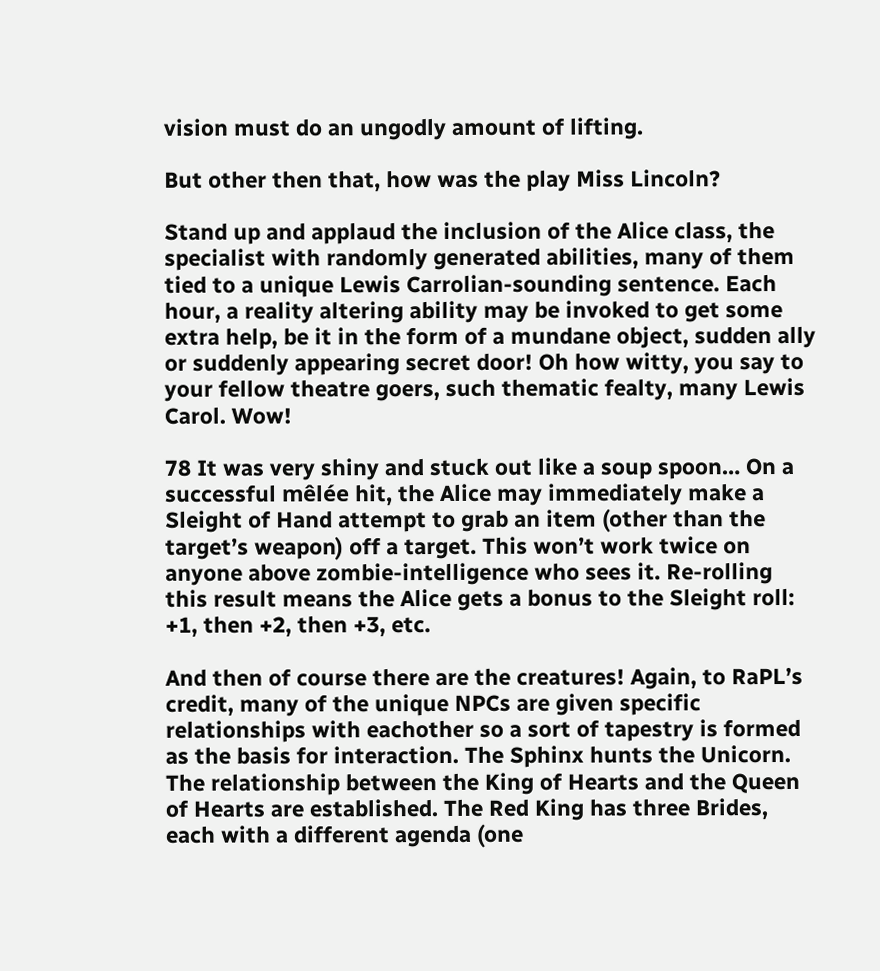vision must do an ungodly amount of lifting.

But other then that, how was the play Miss Lincoln?

Stand up and applaud the inclusion of the Alice class, the specialist with randomly generated abilities, many of them tied to a unique Lewis Carrolian-sounding sentence. Each hour, a reality altering ability may be invoked to get some extra help, be it in the form of a mundane object, sudden ally or suddenly appearing secret door! Oh how witty, you say to your fellow theatre goers, such thematic fealty, many Lewis Carol. Wow!

78 It was very shiny and stuck out like a soup spoon… On a successful mêlée hit, the Alice may immediately make a Sleight of Hand attempt to grab an item (other than the target’s weapon) off a target. This won’t work twice on anyone above zombie-intelligence who sees it. Re-rolling this result means the Alice gets a bonus to the Sleight roll: +1, then +2, then +3, etc.

And then of course there are the creatures! Again, to RaPL’s credit, many of the unique NPCs are given specific relationships with eachother so a sort of tapestry is formed as the basis for interaction. The Sphinx hunts the Unicorn. The relationship between the King of Hearts and the Queen of Hearts are established. The Red King has three Brides, each with a different agenda (one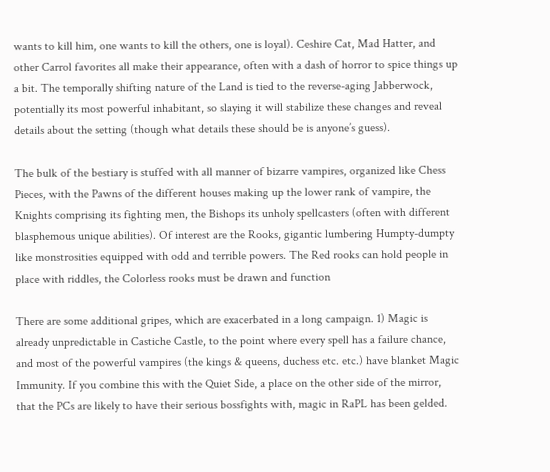wants to kill him, one wants to kill the others, one is loyal). Ceshire Cat, Mad Hatter, and other Carrol favorites all make their appearance, often with a dash of horror to spice things up a bit. The temporally shifting nature of the Land is tied to the reverse-aging Jabberwock, potentially its most powerful inhabitant, so slaying it will stabilize these changes and reveal details about the setting (though what details these should be is anyone’s guess).

The bulk of the bestiary is stuffed with all manner of bizarre vampires, organized like Chess Pieces, with the Pawns of the different houses making up the lower rank of vampire, the Knights comprising its fighting men, the Bishops its unholy spellcasters (often with different blasphemous unique abilities). Of interest are the Rooks, gigantic lumbering Humpty-dumpty like monstrosities equipped with odd and terrible powers. The Red rooks can hold people in place with riddles, the Colorless rooks must be drawn and function

There are some additional gripes, which are exacerbated in a long campaign. 1) Magic is already unpredictable in Castiche Castle, to the point where every spell has a failure chance, and most of the powerful vampires (the kings & queens, duchess etc. etc.) have blanket Magic Immunity. If you combine this with the Quiet Side, a place on the other side of the mirror, that the PCs are likely to have their serious bossfights with, magic in RaPL has been gelded.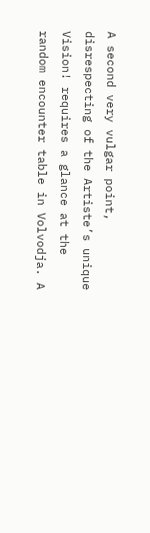A second very vulgar point, disrespecting of the Artiste’s unique Vision! requires a glance at the random encounter table in Volvodja. A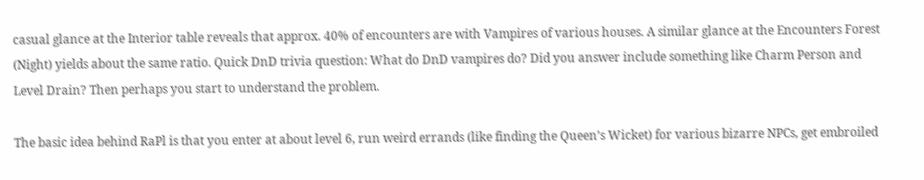casual glance at the Interior table reveals that approx. 40% of encounters are with Vampires of various houses. A similar glance at the Encounters Forest (Night) yields about the same ratio. Quick DnD trivia question: What do DnD vampires do? Did you answer include something like Charm Person and Level Drain? Then perhaps you start to understand the problem.

The basic idea behind RaPl is that you enter at about level 6, run weird errands (like finding the Queen’s Wicket) for various bizarre NPCs, get embroiled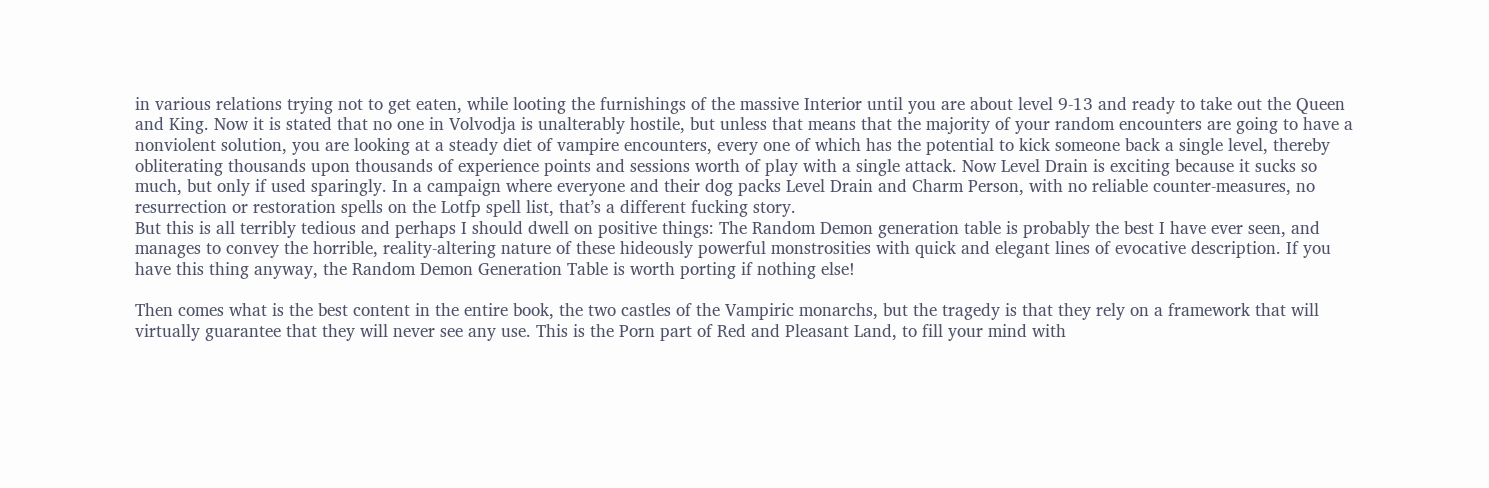in various relations trying not to get eaten, while looting the furnishings of the massive Interior until you are about level 9-13 and ready to take out the Queen and King. Now it is stated that no one in Volvodja is unalterably hostile, but unless that means that the majority of your random encounters are going to have a nonviolent solution, you are looking at a steady diet of vampire encounters, every one of which has the potential to kick someone back a single level, thereby obliterating thousands upon thousands of experience points and sessions worth of play with a single attack. Now Level Drain is exciting because it sucks so much, but only if used sparingly. In a campaign where everyone and their dog packs Level Drain and Charm Person, with no reliable counter-measures, no resurrection or restoration spells on the Lotfp spell list, that’s a different fucking story.
But this is all terribly tedious and perhaps I should dwell on positive things: The Random Demon generation table is probably the best I have ever seen, and manages to convey the horrible, reality-altering nature of these hideously powerful monstrosities with quick and elegant lines of evocative description. If you have this thing anyway, the Random Demon Generation Table is worth porting if nothing else!

Then comes what is the best content in the entire book, the two castles of the Vampiric monarchs, but the tragedy is that they rely on a framework that will virtually guarantee that they will never see any use. This is the Porn part of Red and Pleasant Land, to fill your mind with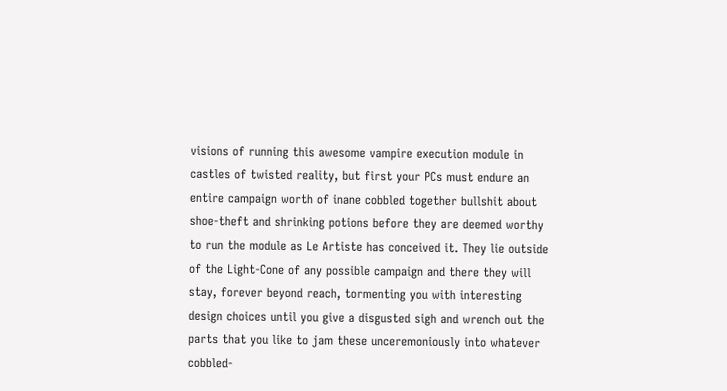visions of running this awesome vampire execution module in castles of twisted reality, but first your PCs must endure an entire campaign worth of inane cobbled together bullshit about shoe-theft and shrinking potions before they are deemed worthy to run the module as Le Artiste has conceived it. They lie outside of the Light-Cone of any possible campaign and there they will stay, forever beyond reach, tormenting you with interesting design choices until you give a disgusted sigh and wrench out the parts that you like to jam these unceremoniously into whatever cobbled-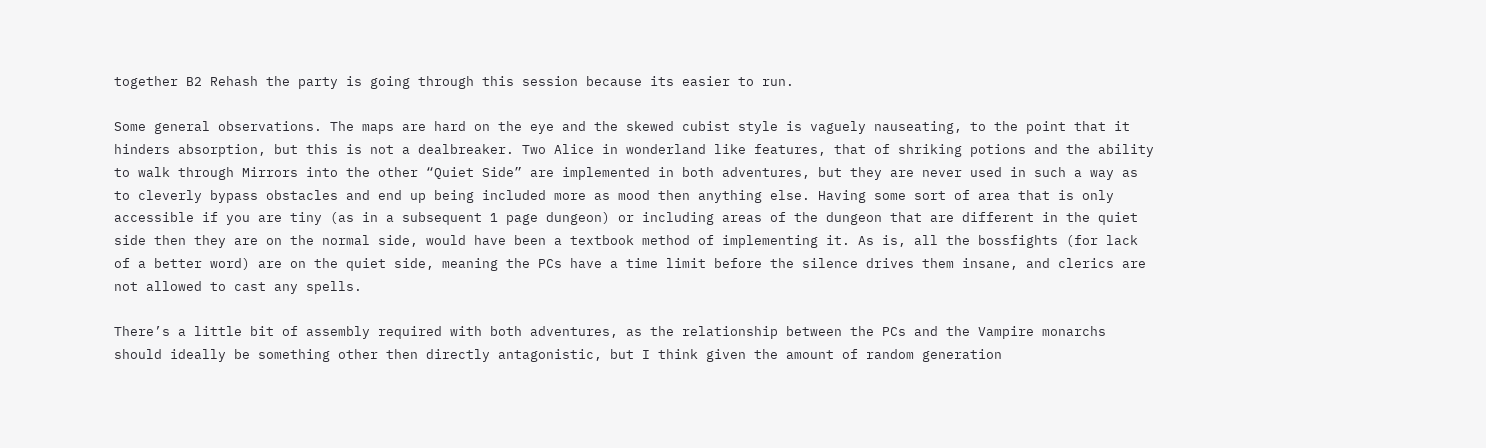together B2 Rehash the party is going through this session because its easier to run.

Some general observations. The maps are hard on the eye and the skewed cubist style is vaguely nauseating, to the point that it hinders absorption, but this is not a dealbreaker. Two Alice in wonderland like features, that of shriking potions and the ability to walk through Mirrors into the other “Quiet Side” are implemented in both adventures, but they are never used in such a way as to cleverly bypass obstacles and end up being included more as mood then anything else. Having some sort of area that is only accessible if you are tiny (as in a subsequent 1 page dungeon) or including areas of the dungeon that are different in the quiet side then they are on the normal side, would have been a textbook method of implementing it. As is, all the bossfights (for lack of a better word) are on the quiet side, meaning the PCs have a time limit before the silence drives them insane, and clerics are not allowed to cast any spells.

There’s a little bit of assembly required with both adventures, as the relationship between the PCs and the Vampire monarchs should ideally be something other then directly antagonistic, but I think given the amount of random generation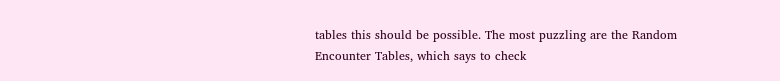tables this should be possible. The most puzzling are the Random Encounter Tables, which says to check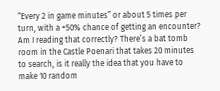“Every 2 in game minutes” or about 5 times per turn, with a +50% chance of getting an encounter? Am I reading that correctly? There’s a bat tomb room in the Castle Poenari that takes 20 minutes to search, is it really the idea that you have to make 10 random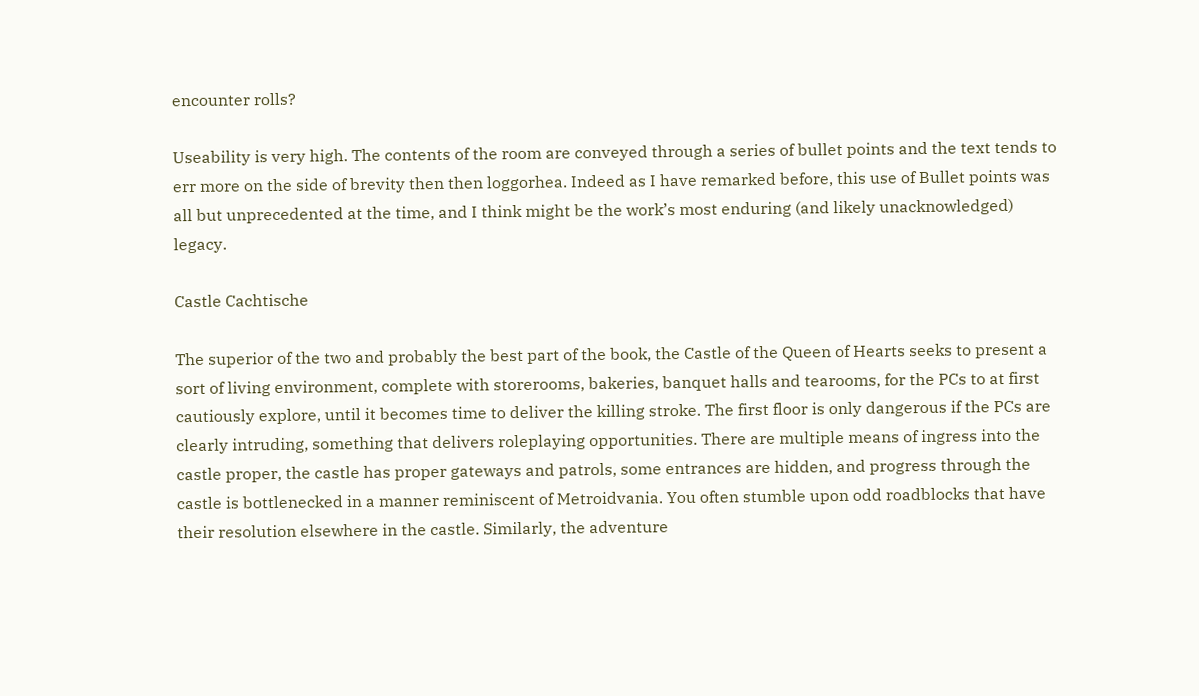encounter rolls?

Useability is very high. The contents of the room are conveyed through a series of bullet points and the text tends to err more on the side of brevity then then loggorhea. Indeed as I have remarked before, this use of Bullet points was all but unprecedented at the time, and I think might be the work’s most enduring (and likely unacknowledged) legacy.

Castle Cachtische

The superior of the two and probably the best part of the book, the Castle of the Queen of Hearts seeks to present a sort of living environment, complete with storerooms, bakeries, banquet halls and tearooms, for the PCs to at first cautiously explore, until it becomes time to deliver the killing stroke. The first floor is only dangerous if the PCs are clearly intruding, something that delivers roleplaying opportunities. There are multiple means of ingress into the castle proper, the castle has proper gateways and patrols, some entrances are hidden, and progress through the castle is bottlenecked in a manner reminiscent of Metroidvania. You often stumble upon odd roadblocks that have their resolution elsewhere in the castle. Similarly, the adventure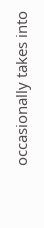occasionally takes into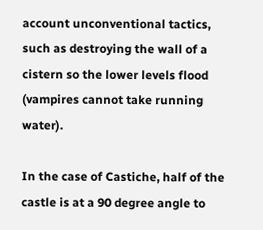account unconventional tactics, such as destroying the wall of a cistern so the lower levels flood (vampires cannot take running water).

In the case of Castiche, half of the castle is at a 90 degree angle to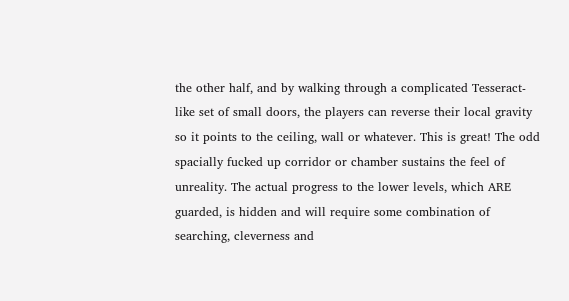the other half, and by walking through a complicated Tesseract-like set of small doors, the players can reverse their local gravity so it points to the ceiling, wall or whatever. This is great! The odd spacially fucked up corridor or chamber sustains the feel of unreality. The actual progress to the lower levels, which ARE guarded, is hidden and will require some combination of searching, cleverness and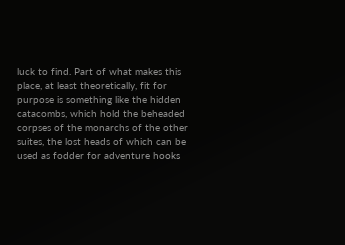luck to find. Part of what makes this place, at least theoretically, fit for purpose is something like the hidden catacombs, which hold the beheaded corpses of the monarchs of the other suites, the lost heads of which can be used as fodder for adventure hooks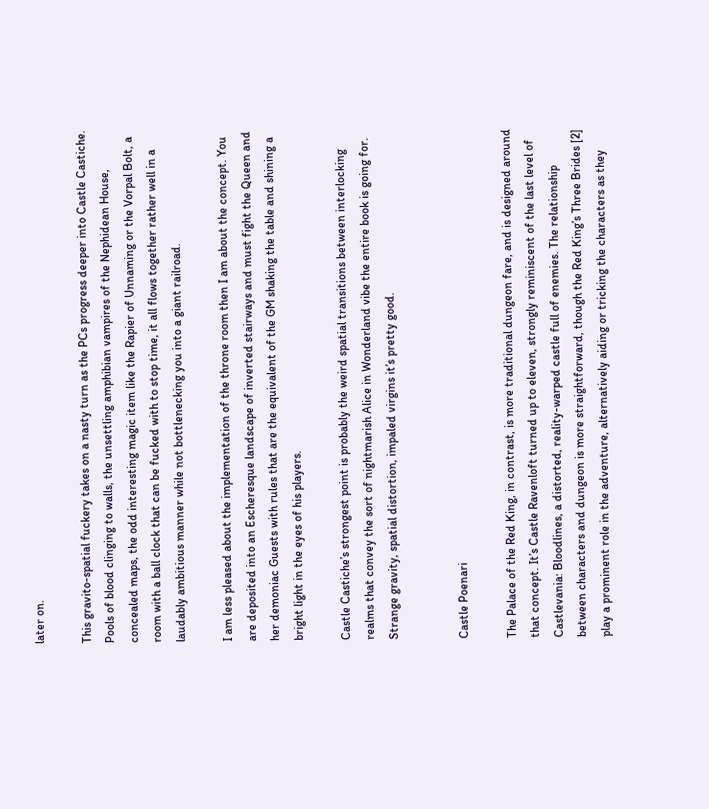later on.

This gravito-spatial fuckery takes on a nasty turn as the PCs progress deeper into Castle Castiche. Pools of blood clinging to walls, the unsettling amphibian vampires of the Nephidean House, concealed maps, the odd interesting magic item like the Rapier of Unnaming or the Vorpal Bolt, a room with a ball clock that can be fucked with to stop time, it all flows together rather well in a laudably ambitious manner while not bottlenecking you into a giant railroad.

I am less pleased about the implementation of the throne room then I am about the concept. You are deposited into an Escheresque landscape of inverted stairways and must fight the Queen and her demoniac Guests with rules that are the equivalent of the GM shaking the table and shining a bright light in the eyes of his players.

Castle Castiche’s strongest point is probably the weird spatial transitions between interlocking realms that convey the sort of nightmarish Alice in Wonderland vibe the entire book is going for. Strange gravity, spatial distortion, impaled virgins it’s pretty good.


Castle Poenari

The Palace of the Red King, in contrast, is more traditional dungeon fare, and is designed around that concept. It’s Castle Ravenloft turned up to eleven, strongly reminiscent of the last level of Castlevania: Bloodlines, a distorted, reality-warped castle full of enemies. The relationship between characters and dungeon is more straightforward, though the Red King’s Three Brides [2] play a prominent role in the adventure, alternatively aiding or tricking the characters as they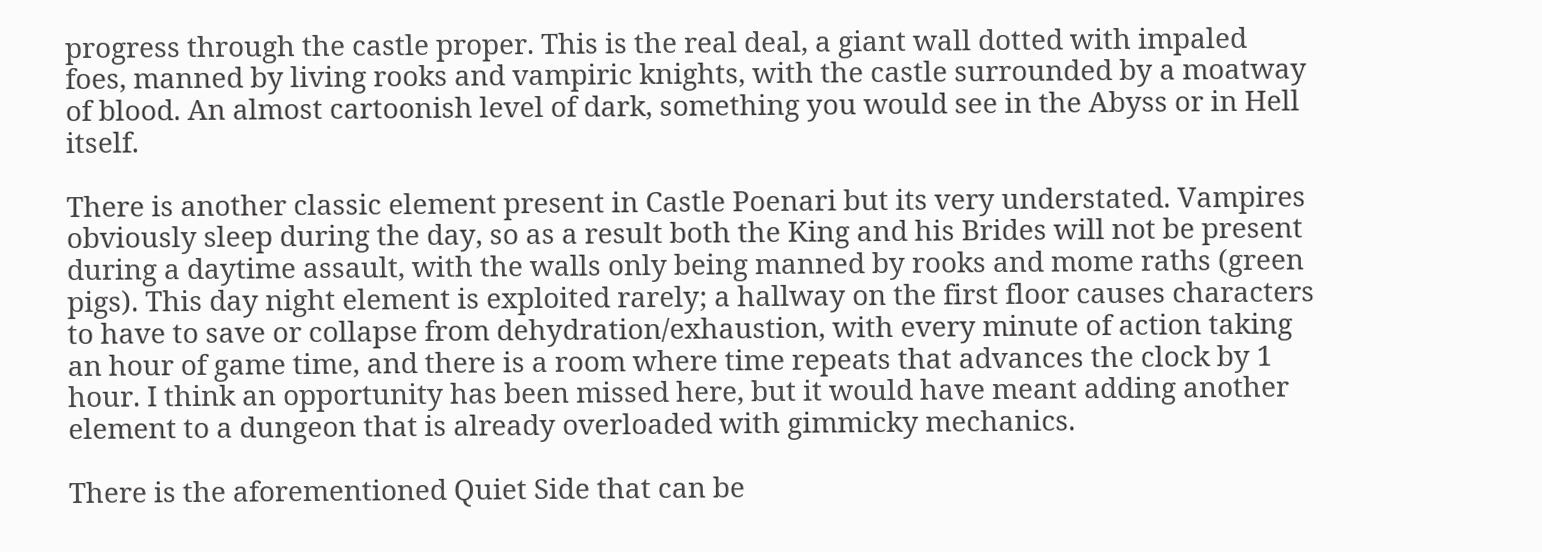progress through the castle proper. This is the real deal, a giant wall dotted with impaled foes, manned by living rooks and vampiric knights, with the castle surrounded by a moatway of blood. An almost cartoonish level of dark, something you would see in the Abyss or in Hell itself.

There is another classic element present in Castle Poenari but its very understated. Vampires obviously sleep during the day, so as a result both the King and his Brides will not be present during a daytime assault, with the walls only being manned by rooks and mome raths (green pigs). This day night element is exploited rarely; a hallway on the first floor causes characters to have to save or collapse from dehydration/exhaustion, with every minute of action taking an hour of game time, and there is a room where time repeats that advances the clock by 1 hour. I think an opportunity has been missed here, but it would have meant adding another element to a dungeon that is already overloaded with gimmicky mechanics.

There is the aforementioned Quiet Side that can be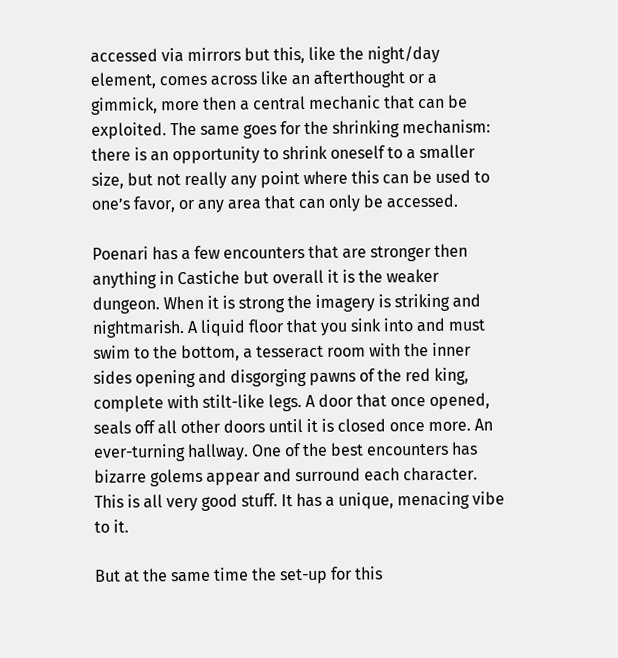accessed via mirrors but this, like the night/day element, comes across like an afterthought or a gimmick, more then a central mechanic that can be exploited. The same goes for the shrinking mechanism: there is an opportunity to shrink oneself to a smaller size, but not really any point where this can be used to one’s favor, or any area that can only be accessed.

Poenari has a few encounters that are stronger then anything in Castiche but overall it is the weaker dungeon. When it is strong the imagery is striking and nightmarish. A liquid floor that you sink into and must swim to the bottom, a tesseract room with the inner sides opening and disgorging pawns of the red king, complete with stilt-like legs. A door that once opened, seals off all other doors until it is closed once more. An ever-turning hallway. One of the best encounters has bizarre golems appear and surround each character. This is all very good stuff. It has a unique, menacing vibe to it.

But at the same time the set-up for this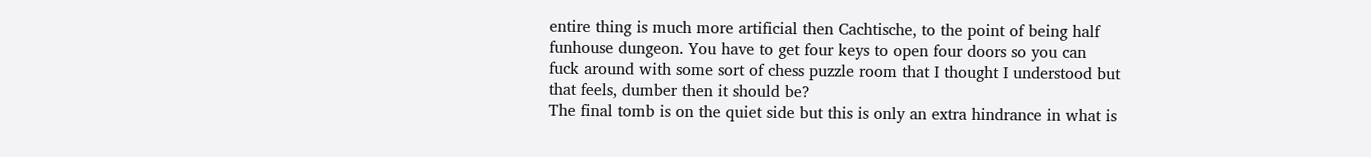entire thing is much more artificial then Cachtische, to the point of being half funhouse dungeon. You have to get four keys to open four doors so you can fuck around with some sort of chess puzzle room that I thought I understood but that feels, dumber then it should be?
The final tomb is on the quiet side but this is only an extra hindrance in what is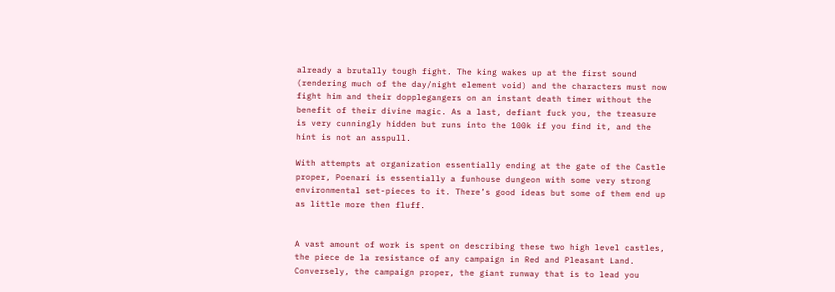already a brutally tough fight. The king wakes up at the first sound (rendering much of the day/night element void) and the characters must now fight him and their dopplegangers on an instant death timer without the benefit of their divine magic. As a last, defiant fuck you, the treasure is very cunningly hidden but runs into the 100k if you find it, and the hint is not an asspull.

With attempts at organization essentially ending at the gate of the Castle proper, Poenari is essentially a funhouse dungeon with some very strong environmental set-pieces to it. There’s good ideas but some of them end up as little more then fluff.


A vast amount of work is spent on describing these two high level castles, the piece de la resistance of any campaign in Red and Pleasant Land. Conversely, the campaign proper, the giant runway that is to lead you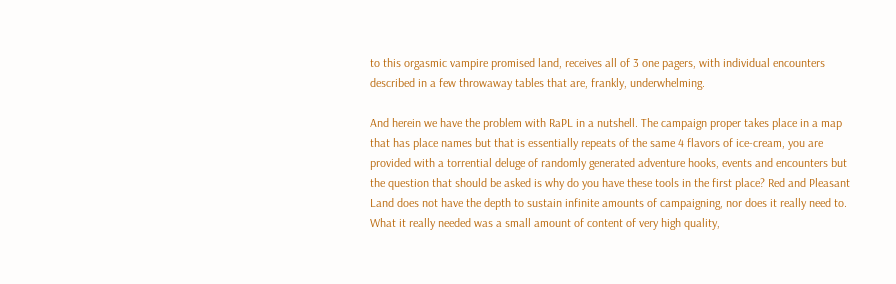to this orgasmic vampire promised land, receives all of 3 one pagers, with individual encounters described in a few throwaway tables that are, frankly, underwhelming.

And herein we have the problem with RaPL in a nutshell. The campaign proper takes place in a map that has place names but that is essentially repeats of the same 4 flavors of ice-cream, you are provided with a torrential deluge of randomly generated adventure hooks, events and encounters but the question that should be asked is why do you have these tools in the first place? Red and Pleasant Land does not have the depth to sustain infinite amounts of campaigning, nor does it really need to. What it really needed was a small amount of content of very high quality,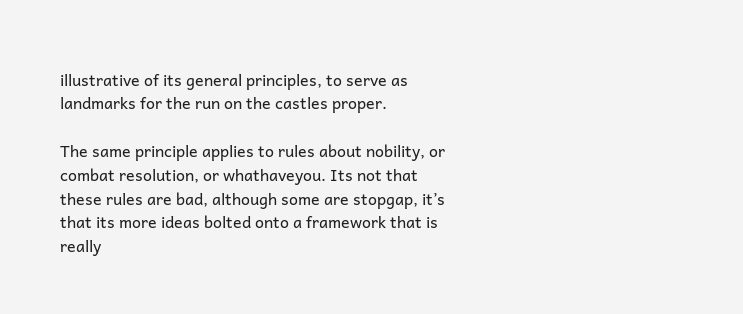illustrative of its general principles, to serve as landmarks for the run on the castles proper.

The same principle applies to rules about nobility, or combat resolution, or whathaveyou. Its not that these rules are bad, although some are stopgap, it’s that its more ideas bolted onto a framework that is really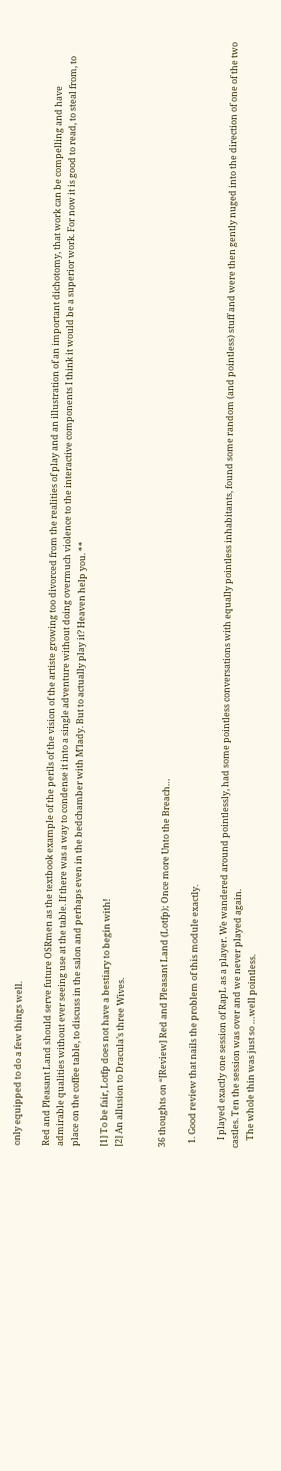only equipped to do a few things well.

Red and Pleasant Land should serve future OSRmen as the textbook example of the perils of the vision of the artiste growing too divorced from the realities of play and an illustration of an important dichotomy, that work can be compelling and have admirable qualities without ever seeing use at the table. If there was a way to condense it into a single adventure without doing overmuch violence to the interactive components I think it would be a superior work. For now it is good to read, to steal from, to place on the coffee table, to discuss in the salon and perhaps even in the bedchamber with M’lady. But to actually play it? Heaven help you. **

[1] To be fair, Lotfp does not have a bestiary to begin with!
[2] An allusion to Dracula’s three Wives.


36 thoughts on “[Review] Red and Pleasant Land (Lotfp); Once more Unto the Breach…

  1. Good review that nails the problem of this module exactly.

    I played exactly one session of RapL as a player. We wandered around pointlessly, had some pointless conversations with equally pointless inhabitants, found some random (and pointless) stuff and were then gently nuged into the direction of one of the two castles. Ten the session was over and we never played again.
    The whole thin was just so …well pointless.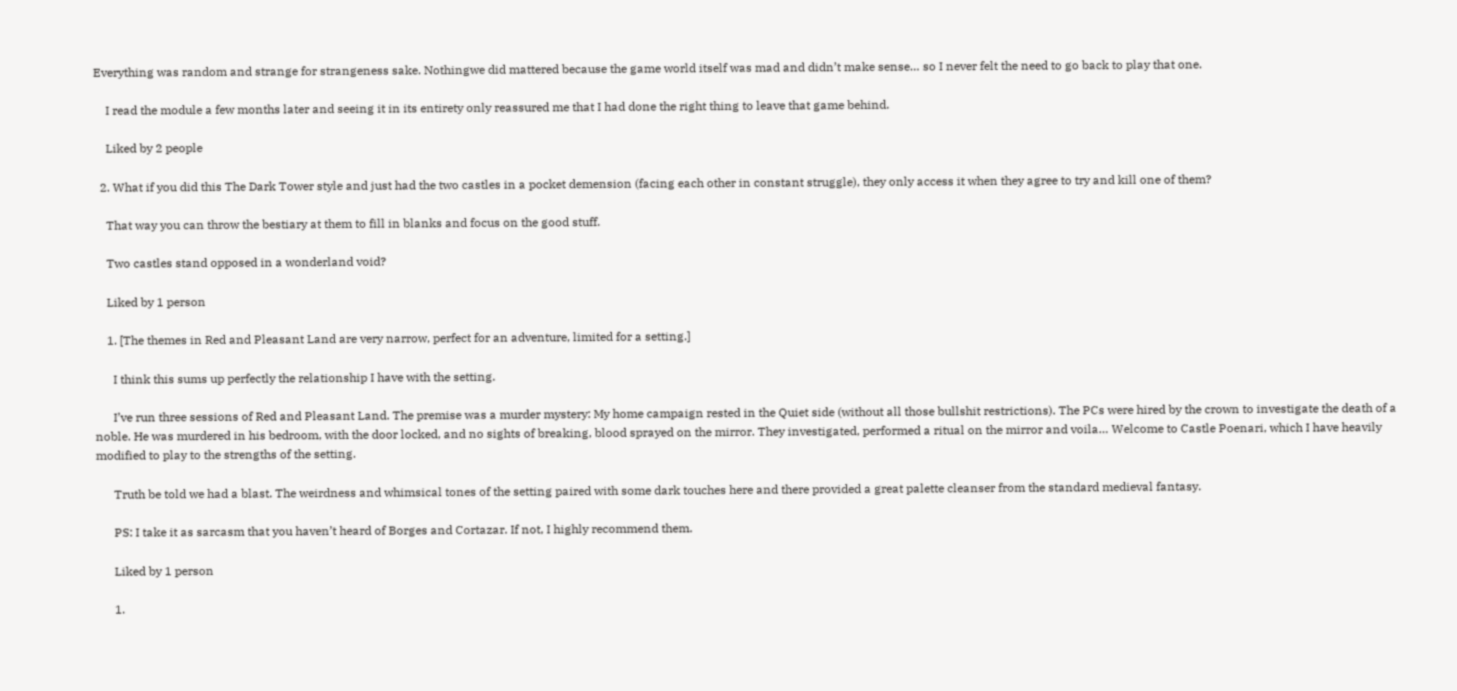Everything was random and strange for strangeness sake. Nothingwe did mattered because the game world itself was mad and didn’t make sense… so I never felt the need to go back to play that one.

    I read the module a few months later and seeing it in its entirety only reassured me that I had done the right thing to leave that game behind.

    Liked by 2 people

  2. What if you did this The Dark Tower style and just had the two castles in a pocket demension (facing each other in constant struggle), they only access it when they agree to try and kill one of them?

    That way you can throw the bestiary at them to fill in blanks and focus on the good stuff.

    Two castles stand opposed in a wonderland void?

    Liked by 1 person

    1. [The themes in Red and Pleasant Land are very narrow, perfect for an adventure, limited for a setting.]

      I think this sums up perfectly the relationship I have with the setting.

      I’ve run three sessions of Red and Pleasant Land. The premise was a murder mystery: My home campaign rested in the Quiet side (without all those bullshit restrictions). The PCs were hired by the crown to investigate the death of a noble. He was murdered in his bedroom, with the door locked, and no sights of breaking, blood sprayed on the mirror. They investigated, performed a ritual on the mirror and voila… Welcome to Castle Poenari, which I have heavily modified to play to the strengths of the setting.

      Truth be told we had a blast. The weirdness and whimsical tones of the setting paired with some dark touches here and there provided a great palette cleanser from the standard medieval fantasy.

      PS: I take it as sarcasm that you haven’t heard of Borges and Cortazar. If not, I highly recommend them.

      Liked by 1 person

      1.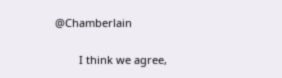@Chamberlain

        I think we agree,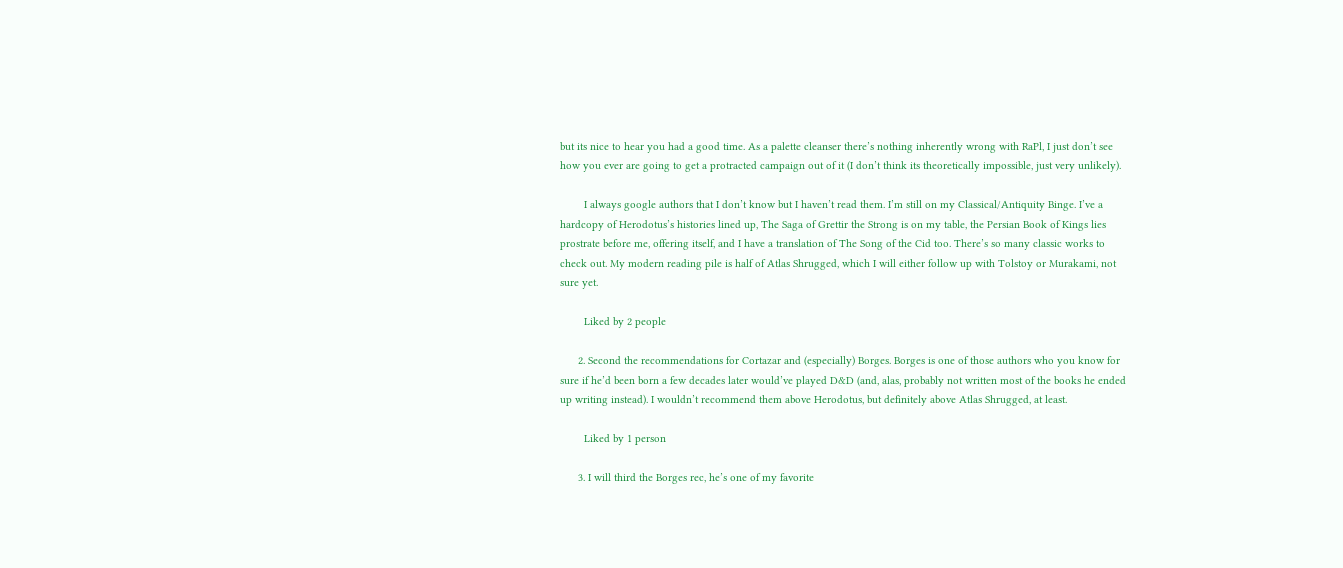but its nice to hear you had a good time. As a palette cleanser there’s nothing inherently wrong with RaPl, I just don’t see how you ever are going to get a protracted campaign out of it (I don’t think its theoretically impossible, just very unlikely).

        I always google authors that I don’t know but I haven’t read them. I’m still on my Classical/Antiquity Binge. I’ve a hardcopy of Herodotus’s histories lined up, The Saga of Grettir the Strong is on my table, the Persian Book of Kings lies prostrate before me, offering itself, and I have a translation of The Song of the Cid too. There’s so many classic works to check out. My modern reading pile is half of Atlas Shrugged, which I will either follow up with Tolstoy or Murakami, not sure yet.

        Liked by 2 people

      2. Second the recommendations for Cortazar and (especially) Borges. Borges is one of those authors who you know for sure if he’d been born a few decades later would’ve played D&D (and, alas, probably not written most of the books he ended up writing instead). I wouldn’t recommend them above Herodotus, but definitely above Atlas Shrugged, at least.

        Liked by 1 person

      3. I will third the Borges rec, he’s one of my favorite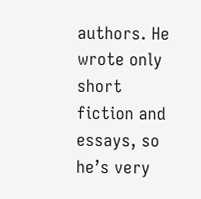authors. He wrote only short fiction and essays, so he’s very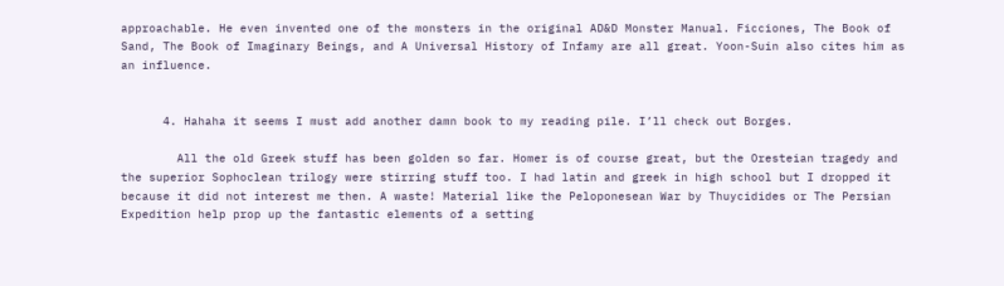approachable. He even invented one of the monsters in the original AD&D Monster Manual. Ficciones, The Book of Sand, The Book of Imaginary Beings, and A Universal History of Infamy are all great. Yoon-Suin also cites him as an influence.


      4. Hahaha it seems I must add another damn book to my reading pile. I’ll check out Borges.

        All the old Greek stuff has been golden so far. Homer is of course great, but the Oresteian tragedy and the superior Sophoclean trilogy were stirring stuff too. I had latin and greek in high school but I dropped it because it did not interest me then. A waste! Material like the Peloponesean War by Thuycidides or The Persian Expedition help prop up the fantastic elements of a setting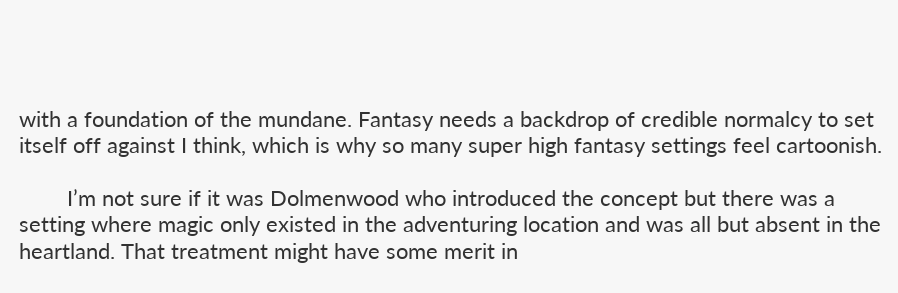with a foundation of the mundane. Fantasy needs a backdrop of credible normalcy to set itself off against I think, which is why so many super high fantasy settings feel cartoonish.

        I’m not sure if it was Dolmenwood who introduced the concept but there was a setting where magic only existed in the adventuring location and was all but absent in the heartland. That treatment might have some merit in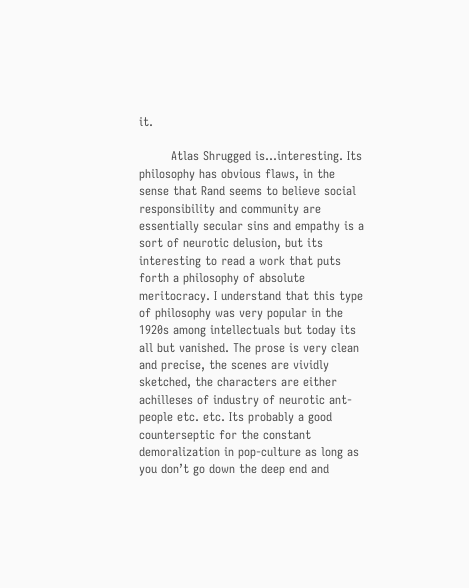it.

        Atlas Shrugged is…interesting. Its philosophy has obvious flaws, in the sense that Rand seems to believe social responsibility and community are essentially secular sins and empathy is a sort of neurotic delusion, but its interesting to read a work that puts forth a philosophy of absolute meritocracy. I understand that this type of philosophy was very popular in the 1920s among intellectuals but today its all but vanished. The prose is very clean and precise, the scenes are vividly sketched, the characters are either achilleses of industry of neurotic ant-people etc. etc. Its probably a good counterseptic for the constant demoralization in pop-culture as long as you don’t go down the deep end and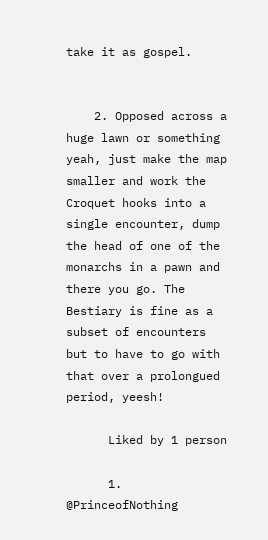take it as gospel.


    2. Opposed across a huge lawn or something yeah, just make the map smaller and work the Croquet hooks into a single encounter, dump the head of one of the monarchs in a pawn and there you go. The Bestiary is fine as a subset of encounters but to have to go with that over a prolongued period, yeesh!

      Liked by 1 person

      1. @PrinceofNothing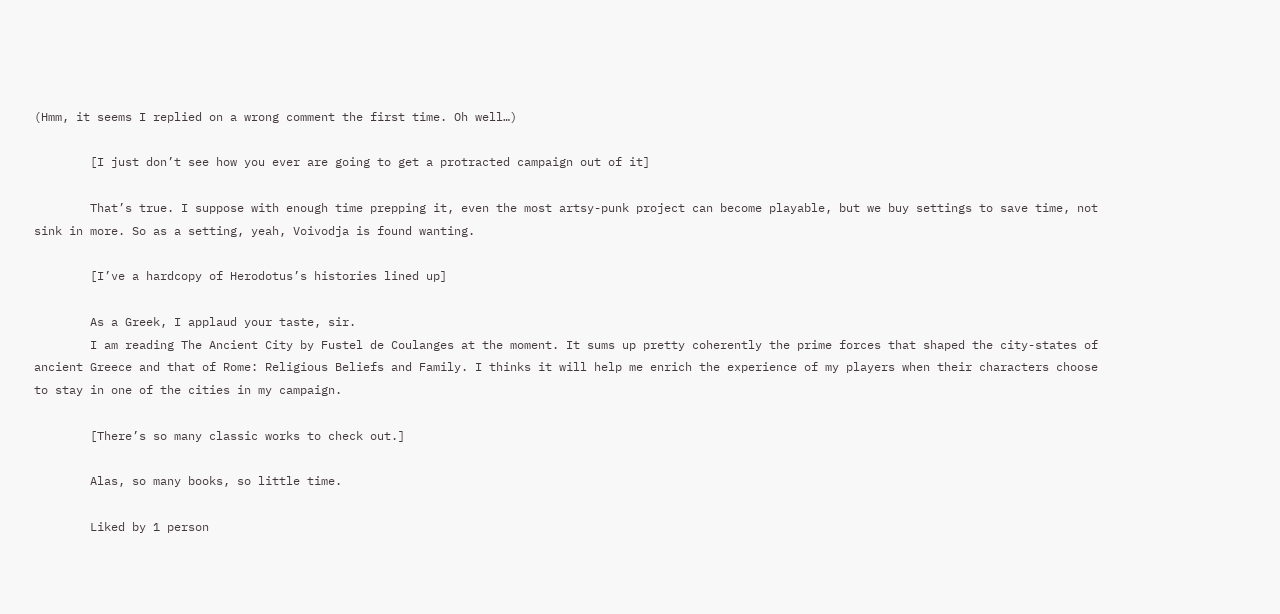(Hmm, it seems I replied on a wrong comment the first time. Oh well…)

        [I just don’t see how you ever are going to get a protracted campaign out of it]

        That’s true. I suppose with enough time prepping it, even the most artsy-punk project can become playable, but we buy settings to save time, not sink in more. So as a setting, yeah, Voivodja is found wanting.

        [I’ve a hardcopy of Herodotus’s histories lined up]

        As a Greek, I applaud your taste, sir.
        I am reading The Ancient City by Fustel de Coulanges at the moment. It sums up pretty coherently the prime forces that shaped the city-states of ancient Greece and that of Rome: Religious Beliefs and Family. I thinks it will help me enrich the experience of my players when their characters choose to stay in one of the cities in my campaign.

        [There’s so many classic works to check out.]

        Alas, so many books, so little time.

        Liked by 1 person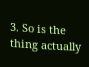3. So is the thing actually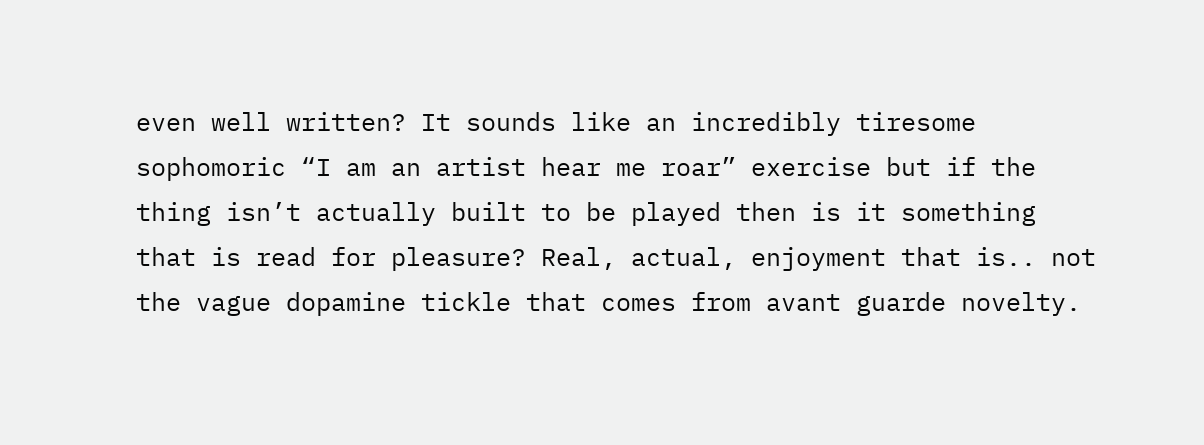even well written? It sounds like an incredibly tiresome sophomoric “I am an artist hear me roar” exercise but if the thing isn’t actually built to be played then is it something that is read for pleasure? Real, actual, enjoyment that is.. not the vague dopamine tickle that comes from avant guarde novelty.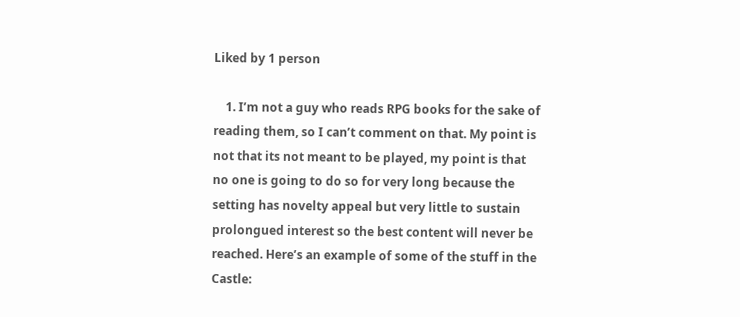Liked by 1 person

    1. I’m not a guy who reads RPG books for the sake of reading them, so I can’t comment on that. My point is not that its not meant to be played, my point is that no one is going to do so for very long because the setting has novelty appeal but very little to sustain prolongued interest so the best content will never be reached. Here’s an example of some of the stuff in the Castle: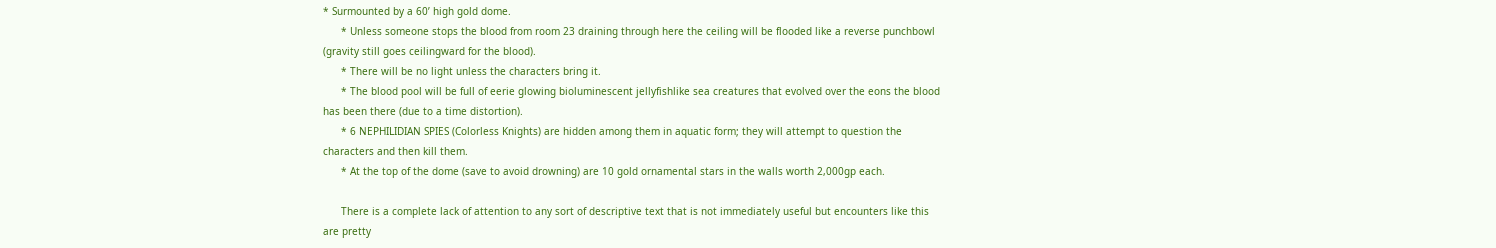* Surmounted by a 60’ high gold dome.
      * Unless someone stops the blood from room 23 draining through here the ceiling will be flooded like a reverse punchbowl (gravity still goes ceilingward for the blood).
      * There will be no light unless the characters bring it.
      * The blood pool will be full of eerie glowing bioluminescent jellyfishlike sea creatures that evolved over the eons the blood has been there (due to a time distortion).
      * 6 NEPHILIDIAN SPIES (Colorless Knights) are hidden among them in aquatic form; they will attempt to question the characters and then kill them.
      * At the top of the dome (save to avoid drowning) are 10 gold ornamental stars in the walls worth 2,000gp each.

      There is a complete lack of attention to any sort of descriptive text that is not immediately useful but encounters like this are pretty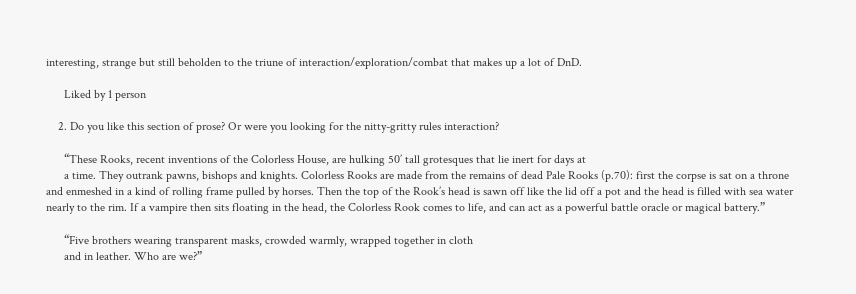interesting, strange but still beholden to the triune of interaction/exploration/combat that makes up a lot of DnD.

      Liked by 1 person

    2. Do you like this section of prose? Or were you looking for the nitty-gritty rules interaction?

      “These Rooks, recent inventions of the Colorless House, are hulking 50’ tall grotesques that lie inert for days at
      a time. They outrank pawns, bishops and knights. Colorless Rooks are made from the remains of dead Pale Rooks (p.70): first the corpse is sat on a throne and enmeshed in a kind of rolling frame pulled by horses. Then the top of the Rook’s head is sawn off like the lid off a pot and the head is filled with sea water nearly to the rim. If a vampire then sits floating in the head, the Colorless Rook comes to life, and can act as a powerful battle oracle or magical battery.”

      “Five brothers wearing transparent masks, crowded warmly, wrapped together in cloth
      and in leather. Who are we?”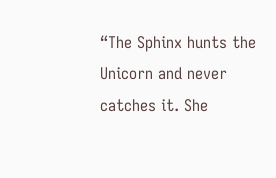“The Sphinx hunts the Unicorn and never catches it. She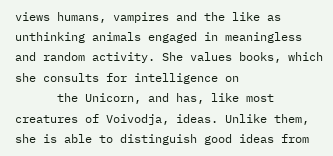views humans, vampires and the like as unthinking animals engaged in meaningless and random activity. She values books, which she consults for intelligence on
      the Unicorn, and has, like most creatures of Voivodja, ideas. Unlike them, she is able to distinguish good ideas from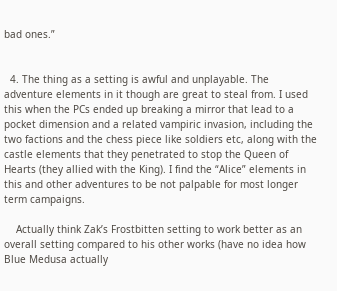bad ones.”


  4. The thing as a setting is awful and unplayable. The adventure elements in it though are great to steal from. I used this when the PCs ended up breaking a mirror that lead to a pocket dimension and a related vampiric invasion, including the two factions and the chess piece like soldiers etc, along with the castle elements that they penetrated to stop the Queen of Hearts (they allied with the King). I find the “Alice” elements in this and other adventures to be not palpable for most longer term campaigns.

    Actually think Zak’s Frostbitten setting to work better as an overall setting compared to his other works (have no idea how Blue Medusa actually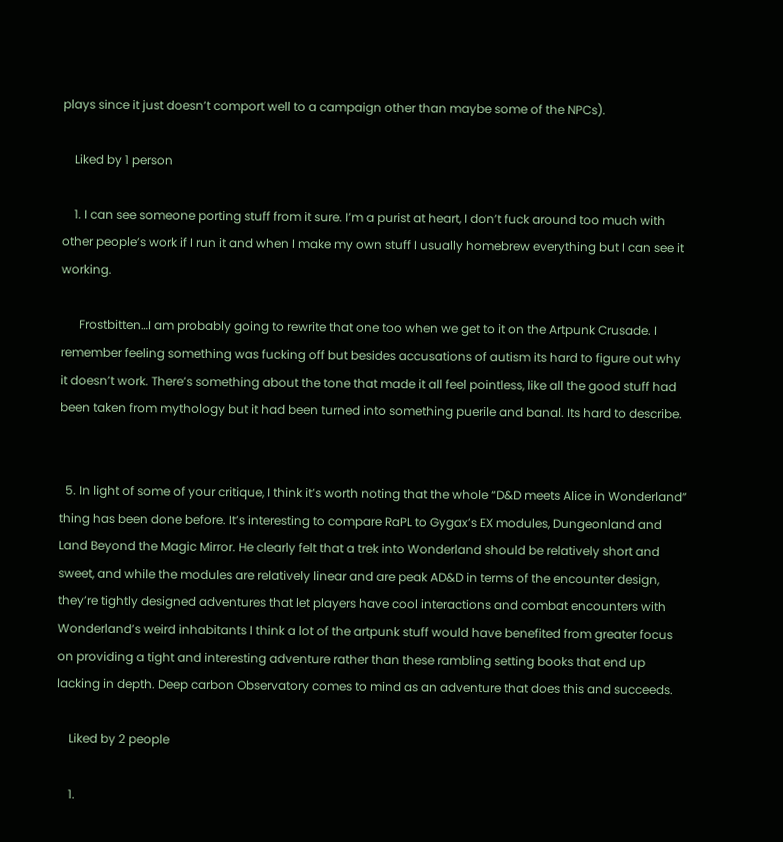plays since it just doesn’t comport well to a campaign other than maybe some of the NPCs).

    Liked by 1 person

    1. I can see someone porting stuff from it sure. I’m a purist at heart, I don’t fuck around too much with other people’s work if I run it and when I make my own stuff I usually homebrew everything but I can see it working.

      Frostbitten…I am probably going to rewrite that one too when we get to it on the Artpunk Crusade. I remember feeling something was fucking off but besides accusations of autism its hard to figure out why it doesn’t work. There’s something about the tone that made it all feel pointless, like all the good stuff had been taken from mythology but it had been turned into something puerile and banal. Its hard to describe.


  5. In light of some of your critique, I think it’s worth noting that the whole “D&D meets Alice in Wonderland” thing has been done before. It’s interesting to compare RaPL to Gygax’s EX modules, Dungeonland and Land Beyond the Magic Mirror. He clearly felt that a trek into Wonderland should be relatively short and sweet, and while the modules are relatively linear and are peak AD&D in terms of the encounter design, they’re tightly designed adventures that let players have cool interactions and combat encounters with Wonderland’s weird inhabitants I think a lot of the artpunk stuff would have benefited from greater focus on providing a tight and interesting adventure rather than these rambling setting books that end up lacking in depth. Deep carbon Observatory comes to mind as an adventure that does this and succeeds.

    Liked by 2 people

    1.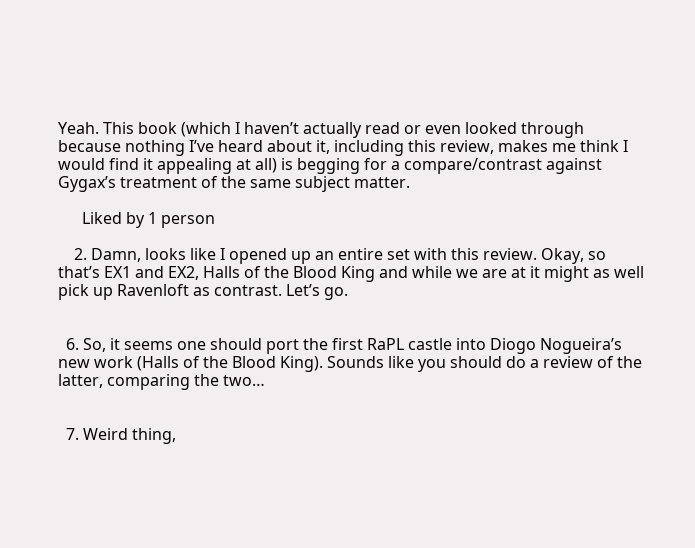Yeah. This book (which I haven’t actually read or even looked through because nothing I’ve heard about it, including this review, makes me think I would find it appealing at all) is begging for a compare/contrast against Gygax’s treatment of the same subject matter.

      Liked by 1 person

    2. Damn, looks like I opened up an entire set with this review. Okay, so that’s EX1 and EX2, Halls of the Blood King and while we are at it might as well pick up Ravenloft as contrast. Let’s go.


  6. So, it seems one should port the first RaPL castle into Diogo Nogueira’s new work (Halls of the Blood King). Sounds like you should do a review of the latter, comparing the two…


  7. Weird thing,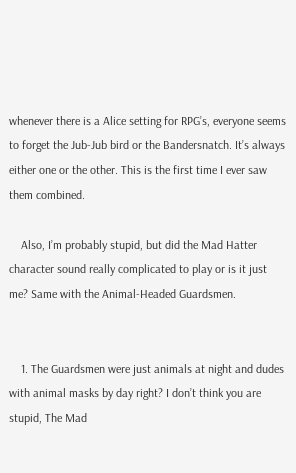whenever there is a Alice setting for RPG’s, everyone seems to forget the Jub-Jub bird or the Bandersnatch. It’s always either one or the other. This is the first time I ever saw them combined.

    Also, I’m probably stupid, but did the Mad Hatter character sound really complicated to play or is it just me? Same with the Animal-Headed Guardsmen.


    1. The Guardsmen were just animals at night and dudes with animal masks by day right? I don’t think you are stupid, The Mad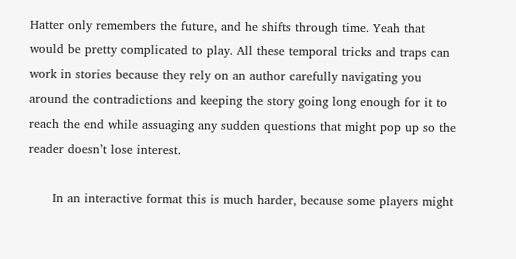Hatter only remembers the future, and he shifts through time. Yeah that would be pretty complicated to play. All these temporal tricks and traps can work in stories because they rely on an author carefully navigating you around the contradictions and keeping the story going long enough for it to reach the end while assuaging any sudden questions that might pop up so the reader doesn’t lose interest.

      In an interactive format this is much harder, because some players might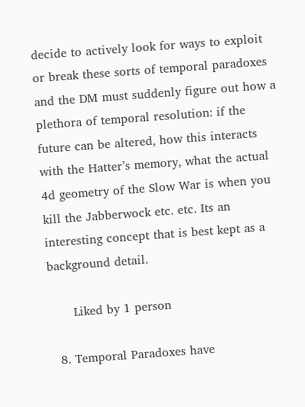decide to actively look for ways to exploit or break these sorts of temporal paradoxes and the DM must suddenly figure out how a plethora of temporal resolution: if the future can be altered, how this interacts with the Hatter’s memory, what the actual 4d geometry of the Slow War is when you kill the Jabberwock etc. etc. Its an interesting concept that is best kept as a background detail.

      Liked by 1 person

  8. Temporal Paradoxes have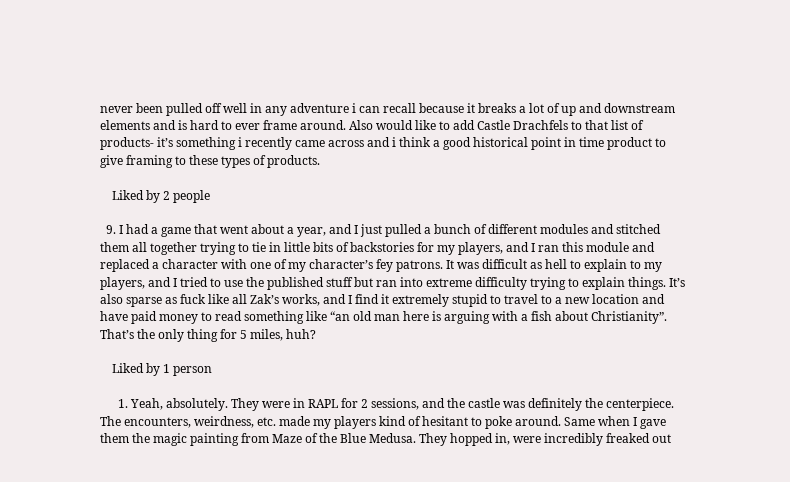never been pulled off well in any adventure i can recall because it breaks a lot of up and downstream elements and is hard to ever frame around. Also would like to add Castle Drachfels to that list of products- it’s something i recently came across and i think a good historical point in time product to give framing to these types of products.

    Liked by 2 people

  9. I had a game that went about a year, and I just pulled a bunch of different modules and stitched them all together trying to tie in little bits of backstories for my players, and I ran this module and replaced a character with one of my character’s fey patrons. It was difficult as hell to explain to my players, and I tried to use the published stuff but ran into extreme difficulty trying to explain things. It’s also sparse as fuck like all Zak’s works, and I find it extremely stupid to travel to a new location and have paid money to read something like “an old man here is arguing with a fish about Christianity”. That’s the only thing for 5 miles, huh?

    Liked by 1 person

      1. Yeah, absolutely. They were in RAPL for 2 sessions, and the castle was definitely the centerpiece. The encounters, weirdness, etc. made my players kind of hesitant to poke around. Same when I gave them the magic painting from Maze of the Blue Medusa. They hopped in, were incredibly freaked out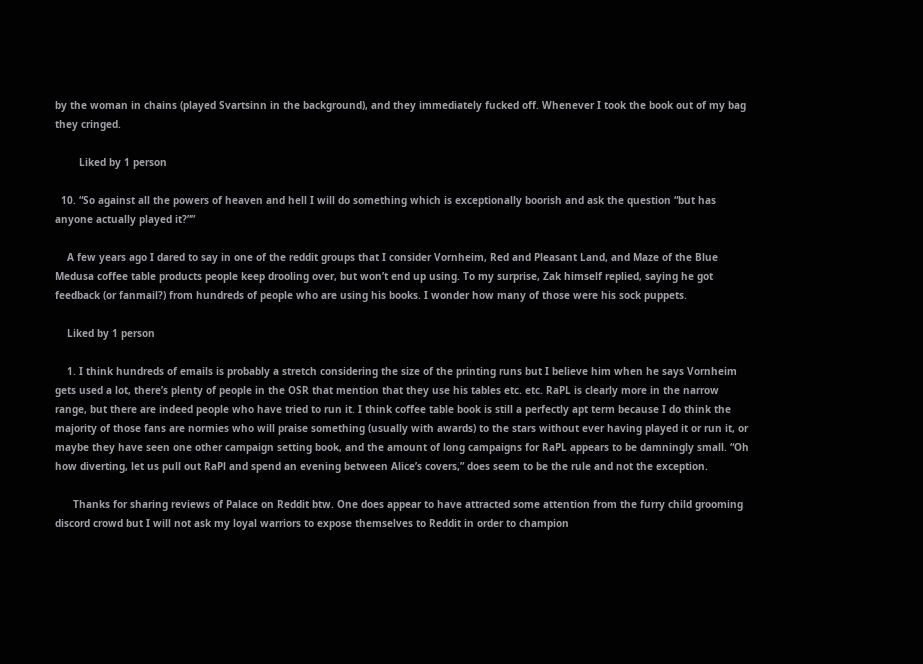by the woman in chains (played Svartsinn in the background), and they immediately fucked off. Whenever I took the book out of my bag they cringed.

        Liked by 1 person

  10. “So against all the powers of heaven and hell I will do something which is exceptionally boorish and ask the question “but has anyone actually played it?””

    A few years ago I dared to say in one of the reddit groups that I consider Vornheim, Red and Pleasant Land, and Maze of the Blue Medusa coffee table products people keep drooling over, but won’t end up using. To my surprise, Zak himself replied, saying he got feedback (or fanmail?) from hundreds of people who are using his books. I wonder how many of those were his sock puppets.

    Liked by 1 person

    1. I think hundreds of emails is probably a stretch considering the size of the printing runs but I believe him when he says Vornheim gets used a lot, there’s plenty of people in the OSR that mention that they use his tables etc. etc. RaPL is clearly more in the narrow range, but there are indeed people who have tried to run it. I think coffee table book is still a perfectly apt term because I do think the majority of those fans are normies who will praise something (usually with awards) to the stars without ever having played it or run it, or maybe they have seen one other campaign setting book, and the amount of long campaigns for RaPL appears to be damningly small. “Oh how diverting, let us pull out RaPl and spend an evening between Alice’s covers,” does seem to be the rule and not the exception.

      Thanks for sharing reviews of Palace on Reddit btw. One does appear to have attracted some attention from the furry child grooming discord crowd but I will not ask my loyal warriors to expose themselves to Reddit in order to champion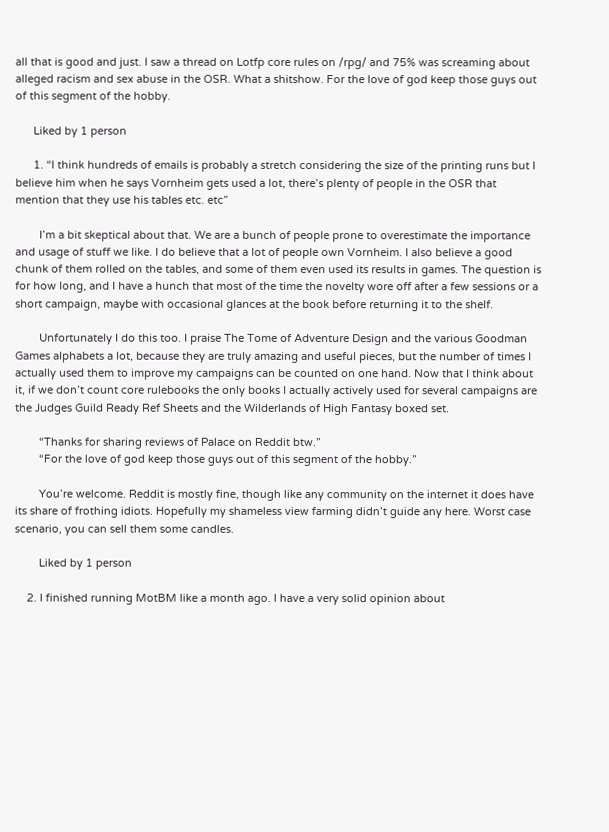all that is good and just. I saw a thread on Lotfp core rules on /rpg/ and 75% was screaming about alleged racism and sex abuse in the OSR. What a shitshow. For the love of god keep those guys out of this segment of the hobby.

      Liked by 1 person

      1. “I think hundreds of emails is probably a stretch considering the size of the printing runs but I believe him when he says Vornheim gets used a lot, there’s plenty of people in the OSR that mention that they use his tables etc. etc”

        I’m a bit skeptical about that. We are a bunch of people prone to overestimate the importance and usage of stuff we like. I do believe that a lot of people own Vornheim. I also believe a good chunk of them rolled on the tables, and some of them even used its results in games. The question is for how long, and I have a hunch that most of the time the novelty wore off after a few sessions or a short campaign, maybe with occasional glances at the book before returning it to the shelf.

        Unfortunately I do this too. I praise The Tome of Adventure Design and the various Goodman Games alphabets a lot, because they are truly amazing and useful pieces, but the number of times I actually used them to improve my campaigns can be counted on one hand. Now that I think about it, if we don’t count core rulebooks the only books I actually actively used for several campaigns are the Judges Guild Ready Ref Sheets and the Wilderlands of High Fantasy boxed set.

        “Thanks for sharing reviews of Palace on Reddit btw.”
        “For the love of god keep those guys out of this segment of the hobby.”

        You’re welcome. Reddit is mostly fine, though like any community on the internet it does have its share of frothing idiots. Hopefully my shameless view farming didn’t guide any here. Worst case scenario, you can sell them some candles.

        Liked by 1 person

    2. I finished running MotBM like a month ago. I have a very solid opinion about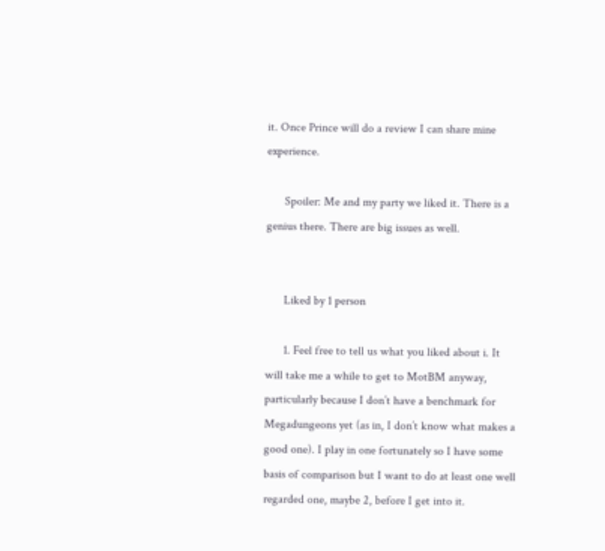it. Once Prince will do a review I can share mine experience.

      Spoiler: Me and my party we liked it. There is a genius there. There are big issues as well.


      Liked by 1 person

      1. Feel free to tell us what you liked about i. It will take me a while to get to MotBM anyway, particularly because I don’t have a benchmark for Megadungeons yet (as in, I don’t know what makes a good one). I play in one fortunately so I have some basis of comparison but I want to do at least one well regarded one, maybe 2, before I get into it.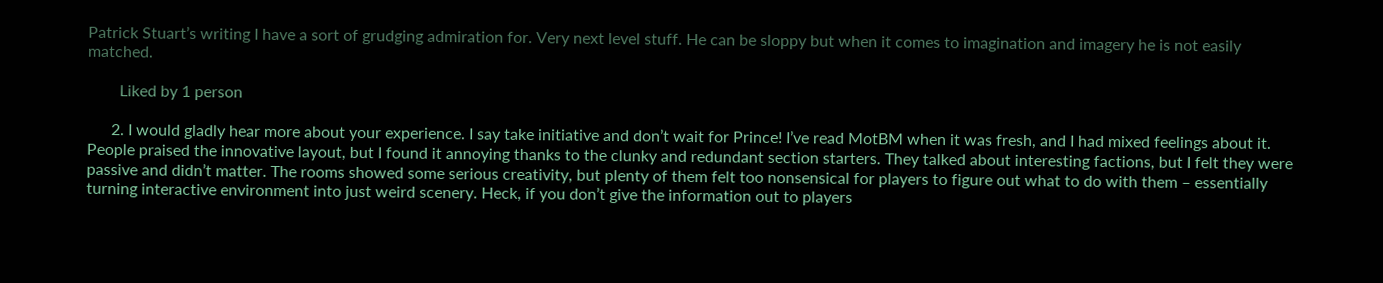Patrick Stuart’s writing I have a sort of grudging admiration for. Very next level stuff. He can be sloppy but when it comes to imagination and imagery he is not easily matched.

        Liked by 1 person

      2. I would gladly hear more about your experience. I say take initiative and don’t wait for Prince! I’ve read MotBM when it was fresh, and I had mixed feelings about it. People praised the innovative layout, but I found it annoying thanks to the clunky and redundant section starters. They talked about interesting factions, but I felt they were passive and didn’t matter. The rooms showed some serious creativity, but plenty of them felt too nonsensical for players to figure out what to do with them – essentially turning interactive environment into just weird scenery. Heck, if you don’t give the information out to players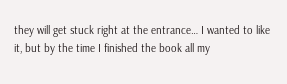they will get stuck right at the entrance… I wanted to like it, but by the time I finished the book all my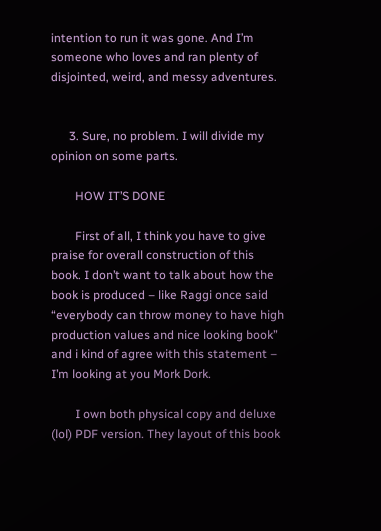intention to run it was gone. And I’m someone who loves and ran plenty of disjointed, weird, and messy adventures.


      3. Sure, no problem. I will divide my opinion on some parts.

        HOW IT’S DONE

        First of all, I think you have to give praise for overall construction of this book. I don’t want to talk about how the book is produced – like Raggi once said “everybody can throw money to have high production values and nice looking book” and i kind of agree with this statement – I’m looking at you Mork Dork.

        I own both physical copy and deluxe (lol) PDF version. They layout of this book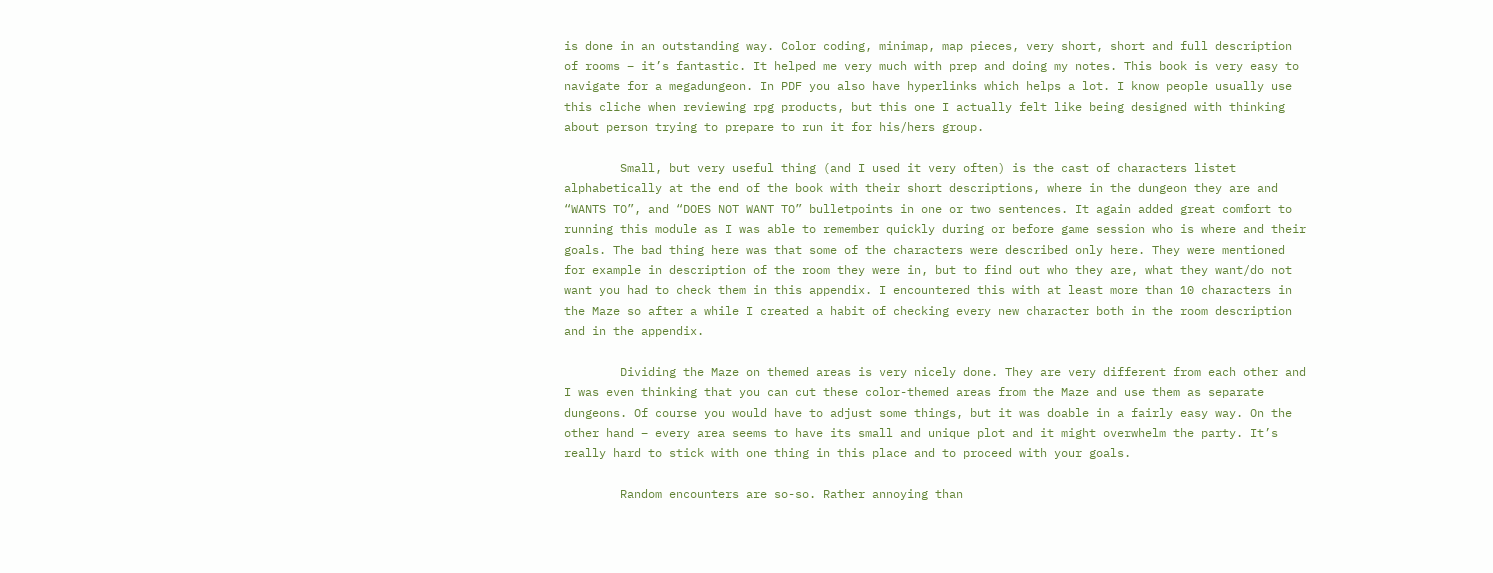is done in an outstanding way. Color coding, minimap, map pieces, very short, short and full description of rooms – it’s fantastic. It helped me very much with prep and doing my notes. This book is very easy to navigate for a megadungeon. In PDF you also have hyperlinks which helps a lot. I know people usually use this cliche when reviewing rpg products, but this one I actually felt like being designed with thinking about person trying to prepare to run it for his/hers group.

        Small, but very useful thing (and I used it very often) is the cast of characters listet alphabetically at the end of the book with their short descriptions, where in the dungeon they are and “WANTS TO”, and “DOES NOT WANT TO” bulletpoints in one or two sentences. It again added great comfort to running this module as I was able to remember quickly during or before game session who is where and their goals. The bad thing here was that some of the characters were described only here. They were mentioned for example in description of the room they were in, but to find out who they are, what they want/do not want you had to check them in this appendix. I encountered this with at least more than 10 characters in the Maze so after a while I created a habit of checking every new character both in the room description and in the appendix.

        Dividing the Maze on themed areas is very nicely done. They are very different from each other and I was even thinking that you can cut these color-themed areas from the Maze and use them as separate dungeons. Of course you would have to adjust some things, but it was doable in a fairly easy way. On the other hand – every area seems to have its small and unique plot and it might overwhelm the party. It’s really hard to stick with one thing in this place and to proceed with your goals.

        Random encounters are so-so. Rather annoying than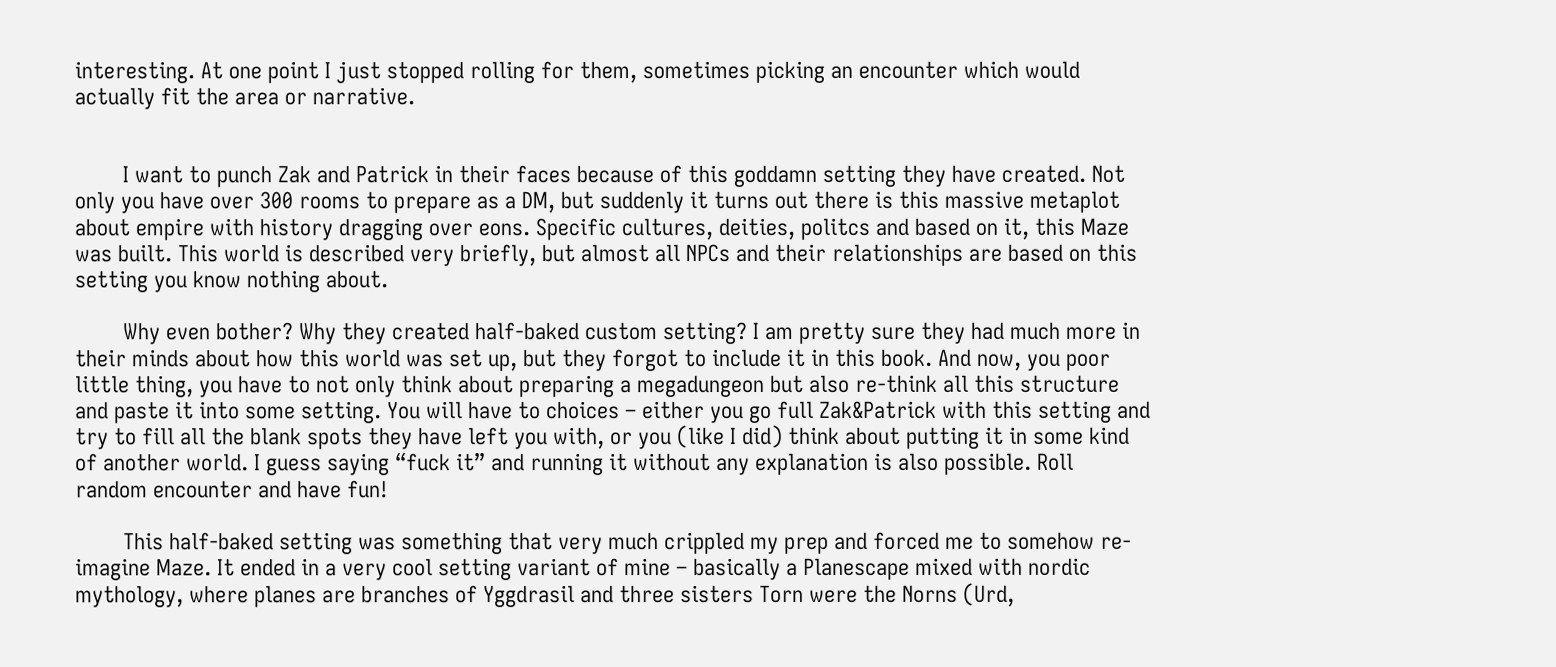interesting. At one point I just stopped rolling for them, sometimes picking an encounter which would actually fit the area or narrative.


        I want to punch Zak and Patrick in their faces because of this goddamn setting they have created. Not only you have over 300 rooms to prepare as a DM, but suddenly it turns out there is this massive metaplot about empire with history dragging over eons. Specific cultures, deities, politcs and based on it, this Maze was built. This world is described very briefly, but almost all NPCs and their relationships are based on this setting you know nothing about.

        Why even bother? Why they created half-baked custom setting? I am pretty sure they had much more in their minds about how this world was set up, but they forgot to include it in this book. And now, you poor little thing, you have to not only think about preparing a megadungeon but also re-think all this structure and paste it into some setting. You will have to choices – either you go full Zak&Patrick with this setting and try to fill all the blank spots they have left you with, or you (like I did) think about putting it in some kind of another world. I guess saying “fuck it” and running it without any explanation is also possible. Roll random encounter and have fun!

        This half-baked setting was something that very much crippled my prep and forced me to somehow re-imagine Maze. It ended in a very cool setting variant of mine – basically a Planescape mixed with nordic mythology, where planes are branches of Yggdrasil and three sisters Torn were the Norns (Urd,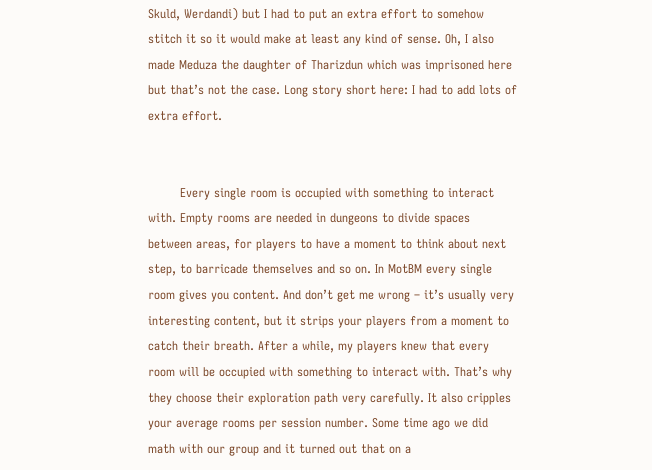Skuld, Werdandi) but I had to put an extra effort to somehow stitch it so it would make at least any kind of sense. Oh, I also made Meduza the daughter of Tharizdun which was imprisoned here but that’s not the case. Long story short here: I had to add lots of extra effort.


        Every single room is occupied with something to interact with. Empty rooms are needed in dungeons to divide spaces between areas, for players to have a moment to think about next step, to barricade themselves and so on. In MotBM every single room gives you content. And don’t get me wrong – it’s usually very interesting content, but it strips your players from a moment to catch their breath. After a while, my players knew that every room will be occupied with something to interact with. That’s why they choose their exploration path very carefully. It also cripples your average rooms per session number. Some time ago we did math with our group and it turned out that on a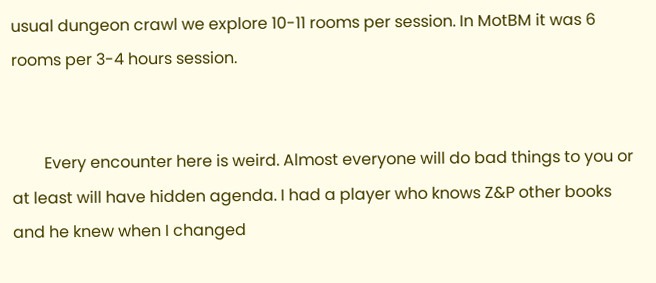usual dungeon crawl we explore 10-11 rooms per session. In MotBM it was 6 rooms per 3-4 hours session.


        Every encounter here is weird. Almost everyone will do bad things to you or at least will have hidden agenda. I had a player who knows Z&P other books and he knew when I changed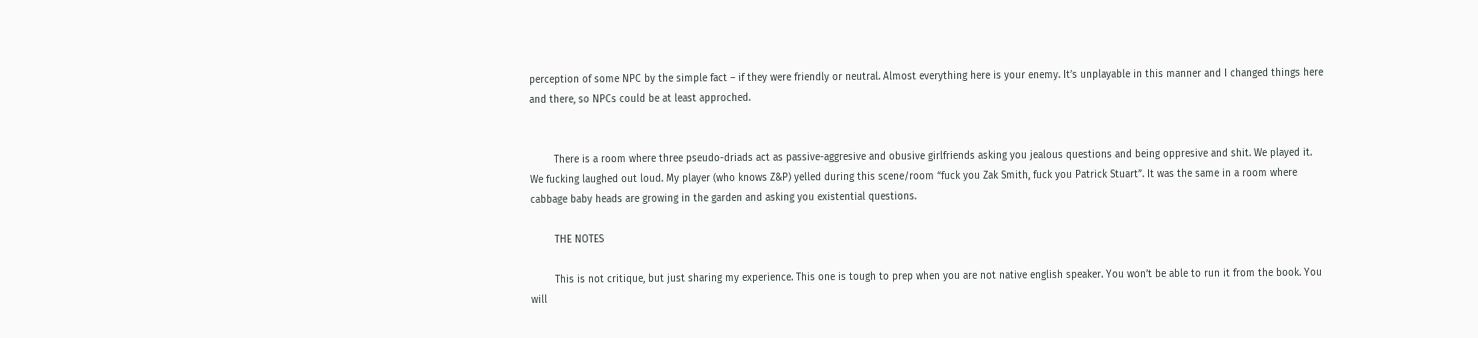perception of some NPC by the simple fact – if they were friendly or neutral. Almost everything here is your enemy. It’s unplayable in this manner and I changed things here and there, so NPCs could be at least approched.


        There is a room where three pseudo-driads act as passive-aggresive and obusive girlfriends asking you jealous questions and being oppresive and shit. We played it. We fucking laughed out loud. My player (who knows Z&P) yelled during this scene/room “fuck you Zak Smith, fuck you Patrick Stuart”. It was the same in a room where cabbage baby heads are growing in the garden and asking you existential questions.

        THE NOTES

        This is not critique, but just sharing my experience. This one is tough to prep when you are not native english speaker. You won’t be able to run it from the book. You will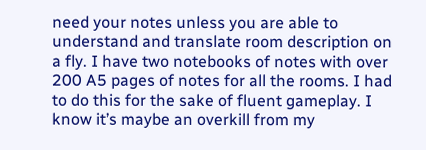need your notes unless you are able to understand and translate room description on a fly. I have two notebooks of notes with over 200 A5 pages of notes for all the rooms. I had to do this for the sake of fluent gameplay. I know it’s maybe an overkill from my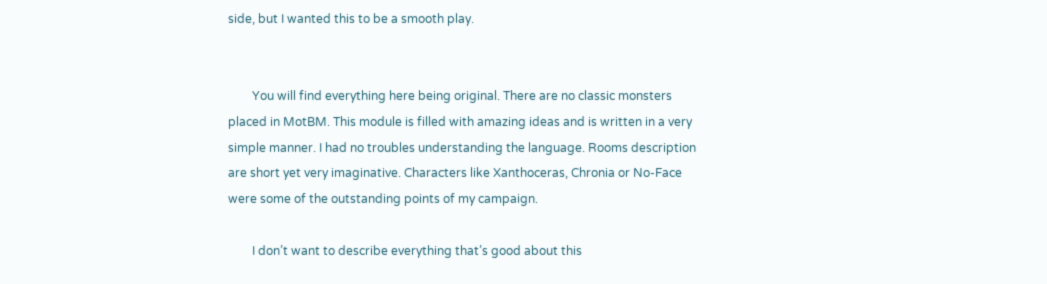side, but I wanted this to be a smooth play.


        You will find everything here being original. There are no classic monsters placed in MotBM. This module is filled with amazing ideas and is written in a very simple manner. I had no troubles understanding the language. Rooms description are short yet very imaginative. Characters like Xanthoceras, Chronia or No-Face were some of the outstanding points of my campaign.

        I don’t want to describe everything that’s good about this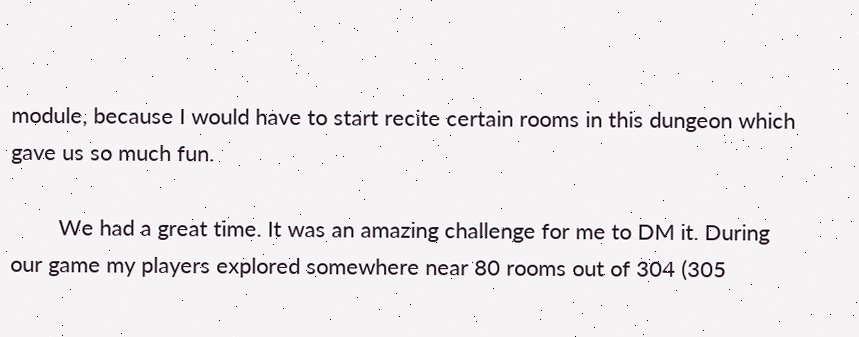module, because I would have to start recite certain rooms in this dungeon which gave us so much fun.

        We had a great time. It was an amazing challenge for me to DM it. During our game my players explored somewhere near 80 rooms out of 304 (305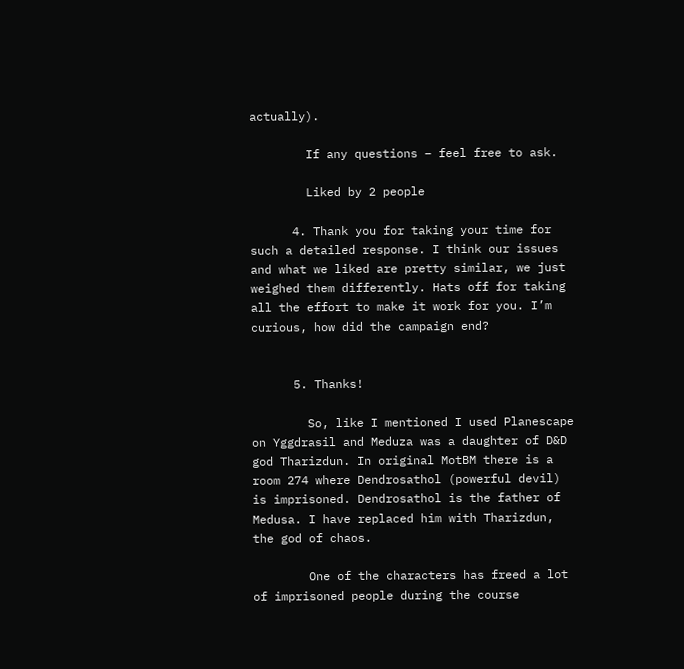actually).

        If any questions – feel free to ask.

        Liked by 2 people

      4. Thank you for taking your time for such a detailed response. I think our issues and what we liked are pretty similar, we just weighed them differently. Hats off for taking all the effort to make it work for you. I’m curious, how did the campaign end?


      5. Thanks!

        So, like I mentioned I used Planescape on Yggdrasil and Meduza was a daughter of D&D god Tharizdun. In original MotBM there is a room 274 where Dendrosathol (powerful devil) is imprisoned. Dendrosathol is the father of Medusa. I have replaced him with Tharizdun, the god of chaos.

        One of the characters has freed a lot of imprisoned people during the course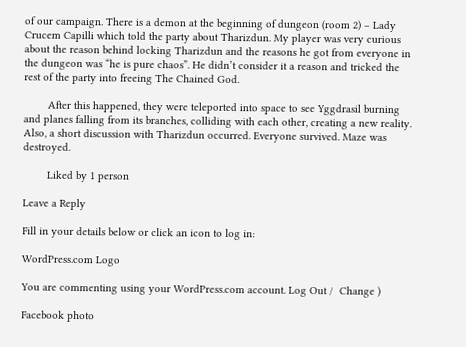of our campaign. There is a demon at the beginning of dungeon (room 2) – Lady Crucem Capilli which told the party about Tharizdun. My player was very curious about the reason behind locking Tharizdun and the reasons he got from everyone in the dungeon was “he is pure chaos”. He didn’t consider it a reason and tricked the rest of the party into freeing The Chained God.

        After this happened, they were teleported into space to see Yggdrasil burning and planes falling from its branches, colliding with each other, creating a new reality. Also, a short discussion with Tharizdun occurred. Everyone survived. Maze was destroyed.

        Liked by 1 person

Leave a Reply

Fill in your details below or click an icon to log in:

WordPress.com Logo

You are commenting using your WordPress.com account. Log Out /  Change )

Facebook photo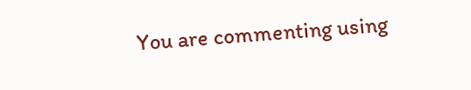You are commenting using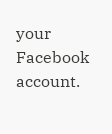your Facebook account.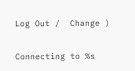Log Out /  Change )

Connecting to %s